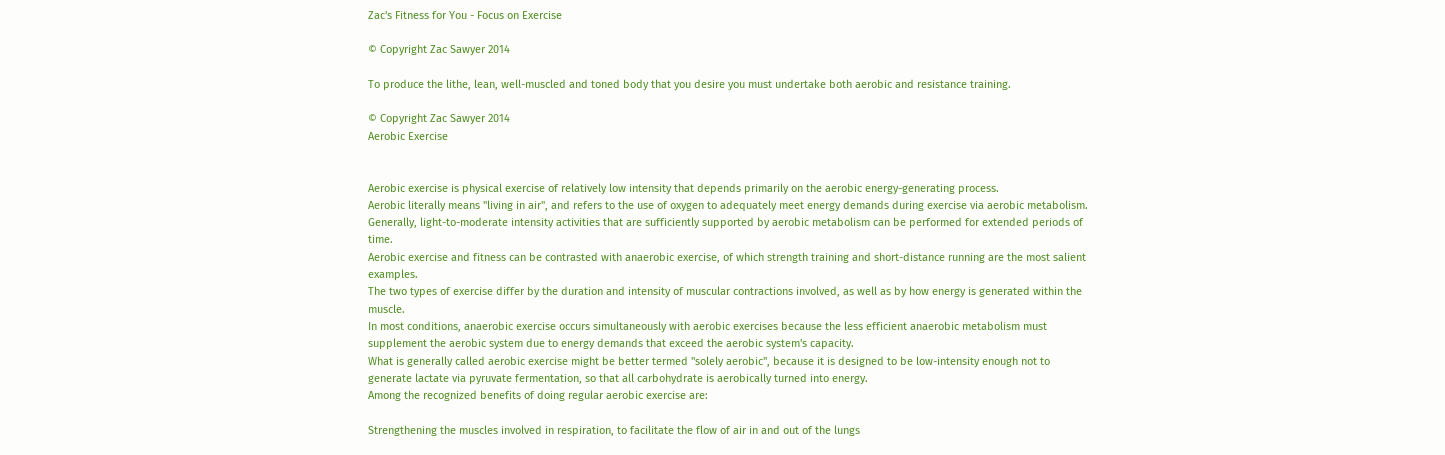Zac's Fitness for You - Focus on Exercise

© Copyright Zac Sawyer 2014

To produce the lithe, lean, well-muscled and toned body that you desire you must undertake both aerobic and resistance training.

© Copyright Zac Sawyer 2014
Aerobic Exercise


Aerobic exercise is physical exercise of relatively low intensity that depends primarily on the aerobic energy-generating process.
Aerobic literally means "living in air", and refers to the use of oxygen to adequately meet energy demands during exercise via aerobic metabolism.
Generally, light-to-moderate intensity activities that are sufficiently supported by aerobic metabolism can be performed for extended periods of time.
Aerobic exercise and fitness can be contrasted with anaerobic exercise, of which strength training and short-distance running are the most salient examples.
The two types of exercise differ by the duration and intensity of muscular contractions involved, as well as by how energy is generated within the muscle.
In most conditions, anaerobic exercise occurs simultaneously with aerobic exercises because the less efficient anaerobic metabolism must supplement the aerobic system due to energy demands that exceed the aerobic system's capacity.
What is generally called aerobic exercise might be better termed "solely aerobic", because it is designed to be low-intensity enough not to generate lactate via pyruvate fermentation, so that all carbohydrate is aerobically turned into energy.
Among the recognized benefits of doing regular aerobic exercise are:

Strengthening the muscles involved in respiration, to facilitate the flow of air in and out of the lungs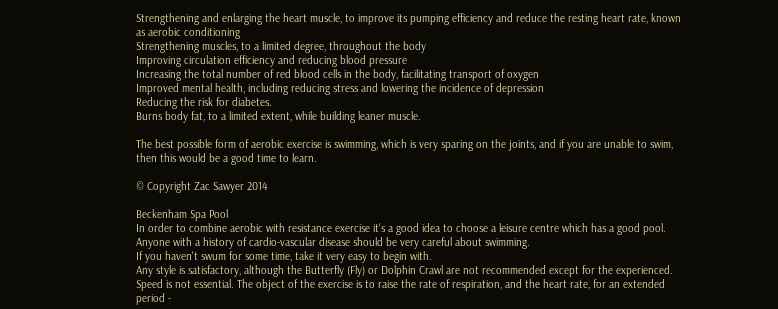Strengthening and enlarging the heart muscle, to improve its pumping efficiency and reduce the resting heart rate, known as aerobic conditioning
Strengthening muscles, to a limited degree, throughout the body
Improving circulation efficiency and reducing blood pressure
Increasing the total number of red blood cells in the body, facilitating transport of oxygen
Improved mental health, including reducing stress and lowering the incidence of depression
Reducing the risk for diabetes.
Burns body fat, to a limited extent, while building leaner muscle.

The best possible form of aerobic exercise is swimming, which is very sparing on the joints, and if you are unable to swim, then this would be a good time to learn.

© Copyright Zac Sawyer 2014

Beckenham Spa Pool
In order to combine aerobic with resistance exercise it's a good idea to choose a leisure centre which has a good pool.
Anyone with a history of cardio-vascular disease should be very careful about swimming.
If you haven't swum for some time, take it very easy to begin with.
Any style is satisfactory, although the Butterfly (Fly) or Dolphin Crawl are not recommended except for the experienced.
Speed is not essential. The object of the exercise is to raise the rate of respiration, and the heart rate, for an extended period -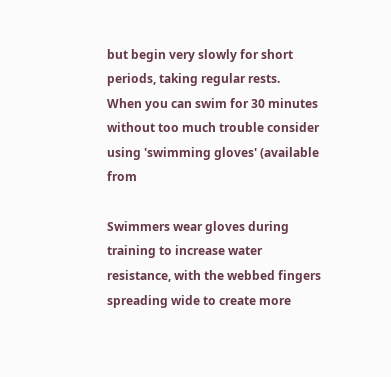but begin very slowly for short periods, taking regular rests.
When you can swim for 30 minutes without too much trouble consider using 'swimming gloves' (available from

Swimmers wear gloves during training to increase water resistance, with the webbed fingers spreading wide to create more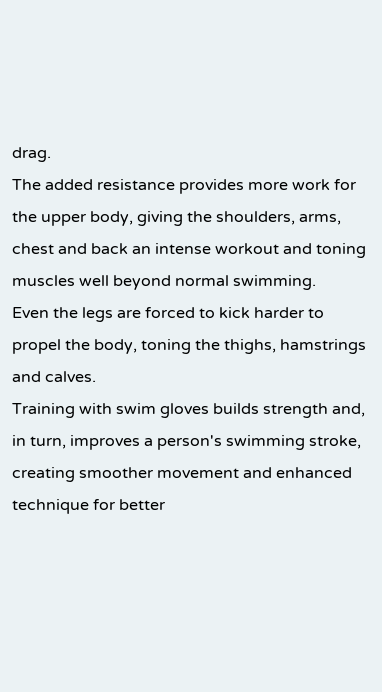drag.
The added resistance provides more work for the upper body, giving the shoulders, arms, chest and back an intense workout and toning muscles well beyond normal swimming.
Even the legs are forced to kick harder to propel the body, toning the thighs, hamstrings and calves.
Training with swim gloves builds strength and, in turn, improves a person's swimming stroke, creating smoother movement and enhanced technique for better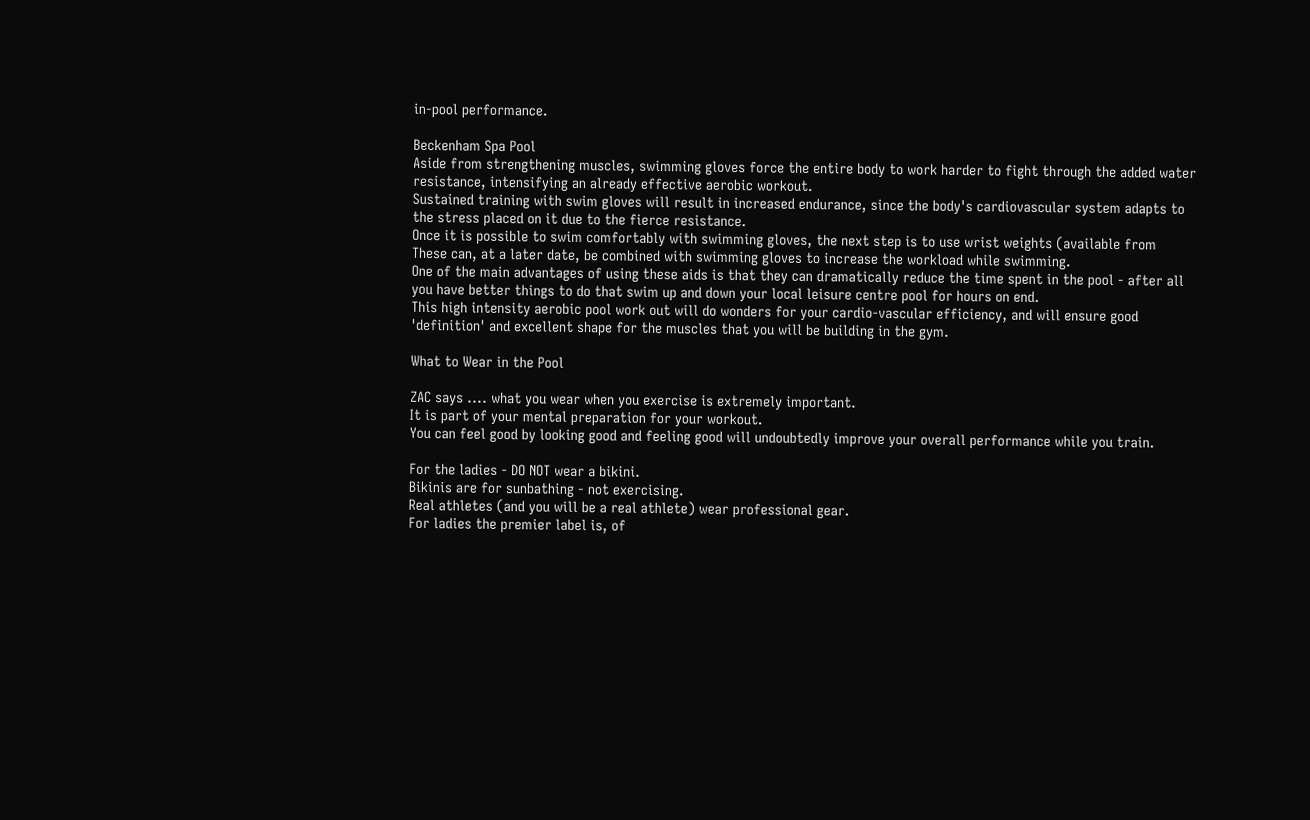in-pool performance.

Beckenham Spa Pool
Aside from strengthening muscles, swimming gloves force the entire body to work harder to fight through the added water resistance, intensifying an already effective aerobic workout.
Sustained training with swim gloves will result in increased endurance, since the body's cardiovascular system adapts to the stress placed on it due to the fierce resistance.
Once it is possible to swim comfortably with swimming gloves, the next step is to use wrist weights (available from
These can, at a later date, be combined with swimming gloves to increase the workload while swimming.
One of the main advantages of using these aids is that they can dramatically reduce the time spent in the pool - after all you have better things to do that swim up and down your local leisure centre pool for hours on end.
This high intensity aerobic pool work out will do wonders for your cardio-vascular efficiency, and will ensure good 'definition' and excellent shape for the muscles that you will be building in the gym.

What to Wear in the Pool

ZAC says .... what you wear when you exercise is extremely important.
It is part of your mental preparation for your workout.
You can feel good by looking good and feeling good will undoubtedly improve your overall performance while you train.

For the ladies - DO NOT wear a bikini.
Bikinis are for sunbathing - not exercising.
Real athletes (and you will be a real athlete) wear professional gear.
For ladies the premier label is, of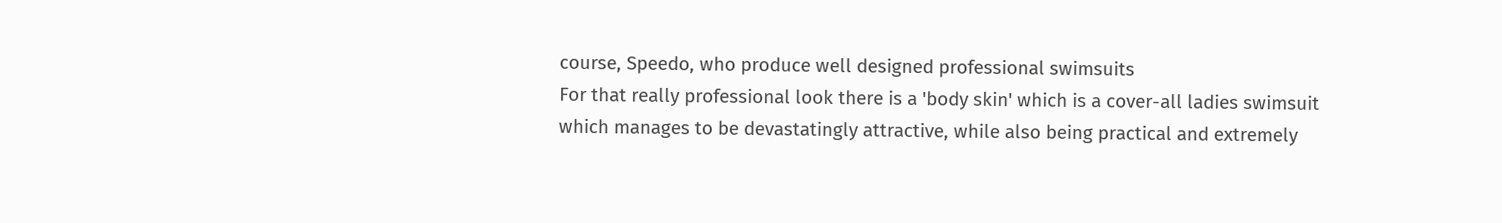course, Speedo, who produce well designed professional swimsuits
For that really professional look there is a 'body skin' which is a cover-all ladies swimsuit which manages to be devastatingly attractive, while also being practical and extremely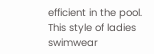efficient in the pool.
This style of ladies swimwear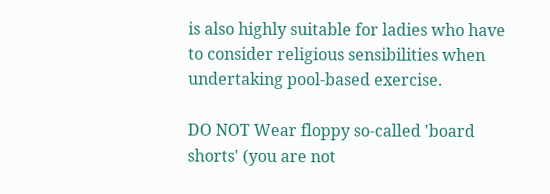is also highly suitable for ladies who have to consider religious sensibilities when undertaking pool-based exercise.

DO NOT Wear floppy so-called 'board shorts' (you are not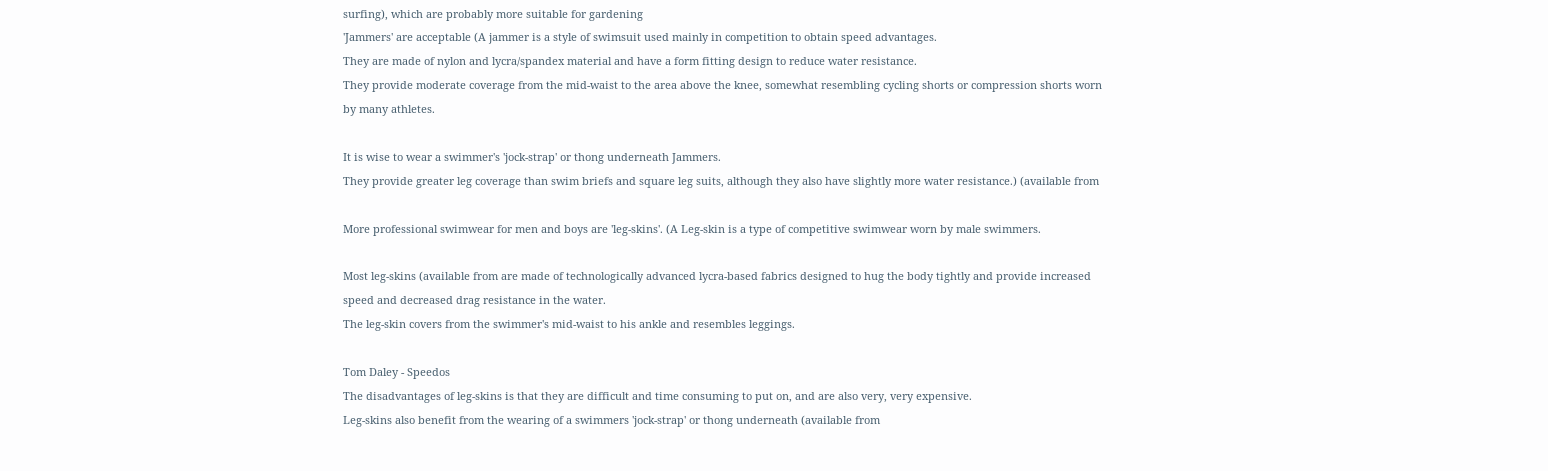surfing), which are probably more suitable for gardening
'Jammers' are acceptable (A jammer is a style of swimsuit used mainly in competition to obtain speed advantages.
They are made of nylon and lycra/spandex material and have a form fitting design to reduce water resistance.
They provide moderate coverage from the mid-waist to the area above the knee, somewhat resembling cycling shorts or compression shorts worn by many athletes.

It is wise to wear a swimmer's 'jock-strap' or thong underneath Jammers.
They provide greater leg coverage than swim briefs and square leg suits, although they also have slightly more water resistance.) (available from

More professional swimwear for men and boys are 'leg-skins'. (A Leg-skin is a type of competitive swimwear worn by male swimmers.

Most leg-skins (available from are made of technologically advanced lycra-based fabrics designed to hug the body tightly and provide increased speed and decreased drag resistance in the water.
The leg-skin covers from the swimmer's mid-waist to his ankle and resembles leggings.

Tom Daley - Speedos
The disadvantages of leg-skins is that they are difficult and time consuming to put on, and are also very, very expensive.
Leg-skins also benefit from the wearing of a swimmers 'jock-strap' or thong underneath (available from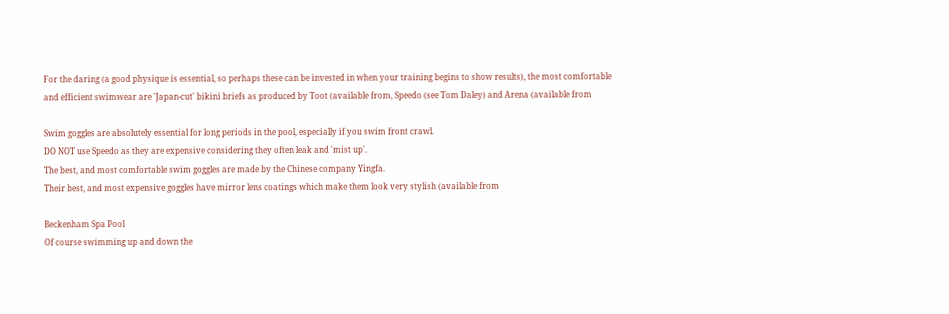For the daring (a good physique is essential, so perhaps these can be invested in when your training begins to show results), the most comfortable and efficient swimwear are 'Japan-cut' bikini briefs as produced by Toot (available from, Speedo (see Tom Daley) and Arena (available from

Swim goggles are absolutely essential for long periods in the pool, especially if you swim front crawl.
DO NOT use Speedo as they are expensive considering they often leak and 'mist up'.
The best, and most comfortable swim goggles are made by the Chinese company Yingfa.
Their best, and most expensive goggles have mirror lens coatings which make them look very stylish (available from

Beckenham Spa Pool
Of course swimming up and down the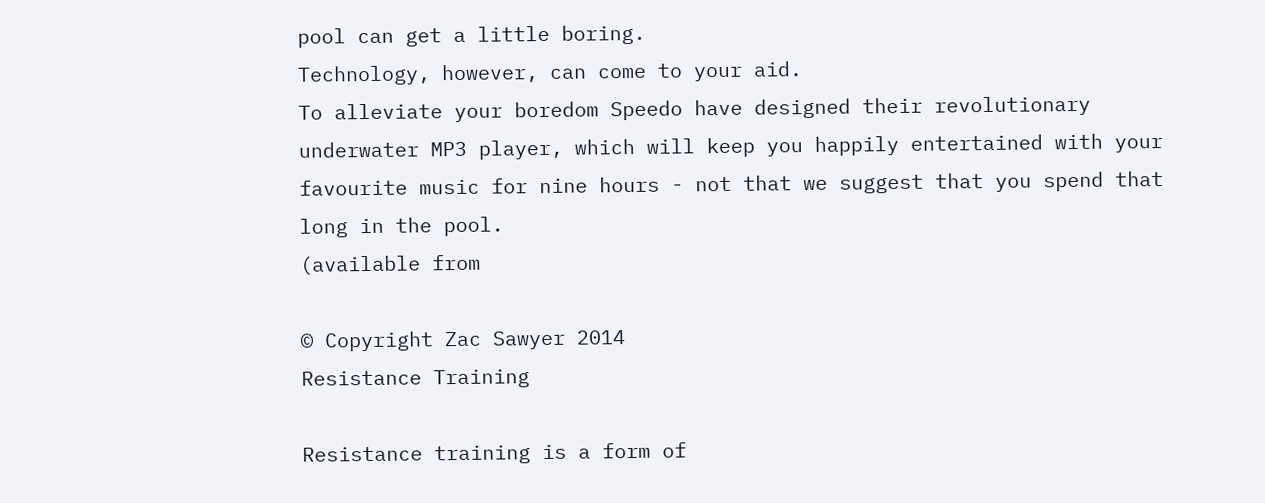pool can get a little boring.
Technology, however, can come to your aid.
To alleviate your boredom Speedo have designed their revolutionary underwater MP3 player, which will keep you happily entertained with your favourite music for nine hours - not that we suggest that you spend that long in the pool.
(available from

© Copyright Zac Sawyer 2014
Resistance Training

Resistance training is a form of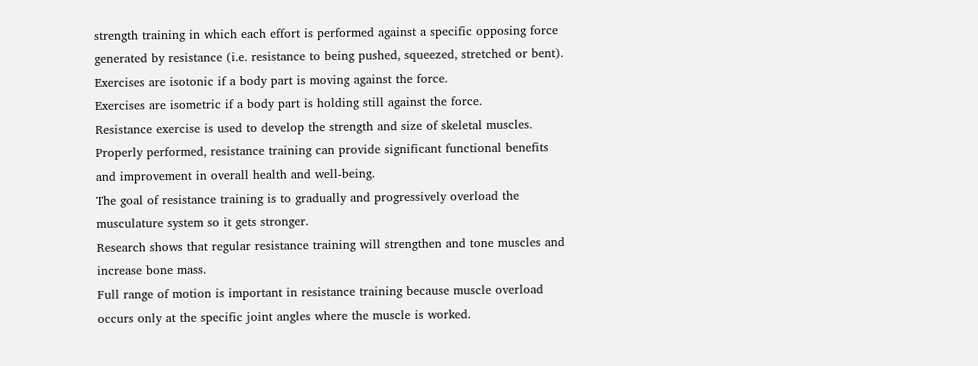strength training in which each effort is performed against a specific opposing force generated by resistance (i.e. resistance to being pushed, squeezed, stretched or bent).
Exercises are isotonic if a body part is moving against the force.
Exercises are isometric if a body part is holding still against the force.
Resistance exercise is used to develop the strength and size of skeletal muscles.
Properly performed, resistance training can provide significant functional benefits and improvement in overall health and well-being.
The goal of resistance training is to gradually and progressively overload the musculature system so it gets stronger.
Research shows that regular resistance training will strengthen and tone muscles and increase bone mass.
Full range of motion is important in resistance training because muscle overload occurs only at the specific joint angles where the muscle is worked.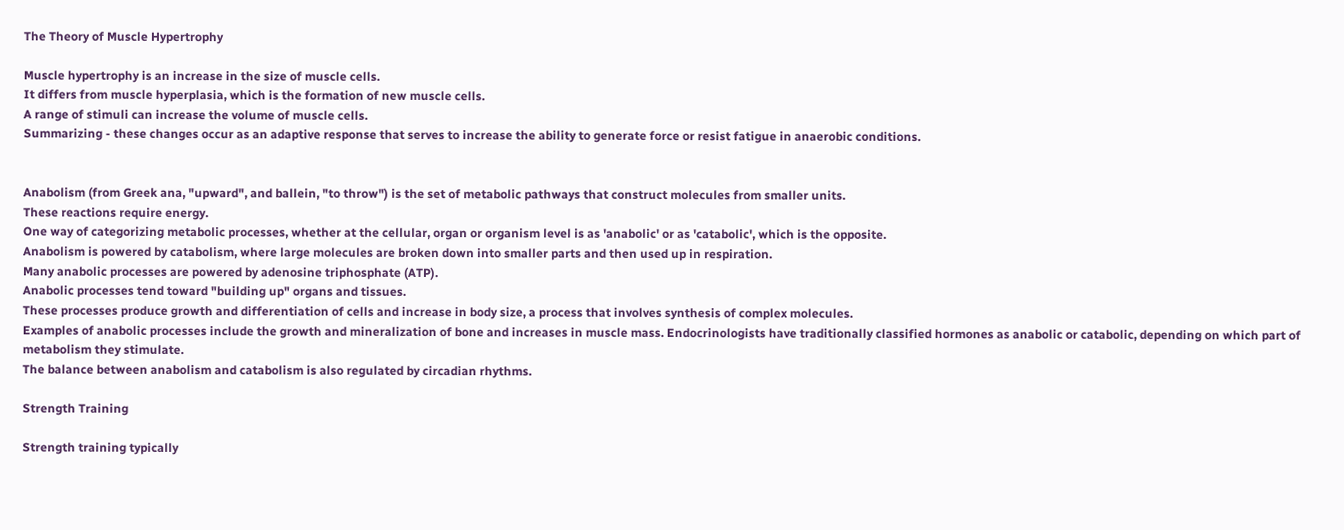The Theory of Muscle Hypertrophy

Muscle hypertrophy is an increase in the size of muscle cells.
It differs from muscle hyperplasia, which is the formation of new muscle cells.
A range of stimuli can increase the volume of muscle cells.
Summarizing - these changes occur as an adaptive response that serves to increase the ability to generate force or resist fatigue in anaerobic conditions.


Anabolism (from Greek ana, "upward", and ballein, "to throw") is the set of metabolic pathways that construct molecules from smaller units.
These reactions require energy.
One way of categorizing metabolic processes, whether at the cellular, organ or organism level is as 'anabolic' or as 'catabolic', which is the opposite.
Anabolism is powered by catabolism, where large molecules are broken down into smaller parts and then used up in respiration.
Many anabolic processes are powered by adenosine triphosphate (ATP).
Anabolic processes tend toward "building up" organs and tissues.
These processes produce growth and differentiation of cells and increase in body size, a process that involves synthesis of complex molecules.
Examples of anabolic processes include the growth and mineralization of bone and increases in muscle mass. Endocrinologists have traditionally classified hormones as anabolic or catabolic, depending on which part of metabolism they stimulate.
The balance between anabolism and catabolism is also regulated by circadian rhythms.

Strength Training

Strength training typically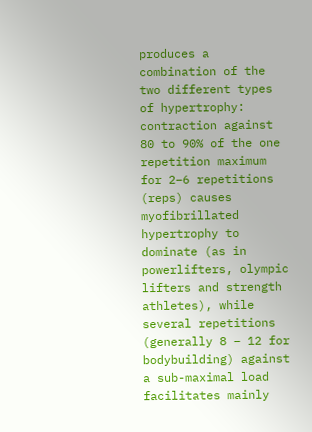produces a combination of the two different types of hypertrophy: contraction against 80 to 90% of the one repetition maximum for 2–6 repetitions (reps) causes myofibrillated hypertrophy to dominate (as in powerlifters, olympic lifters and strength athletes), while several repetitions (generally 8 – 12 for bodybuilding) against a sub-maximal load facilitates mainly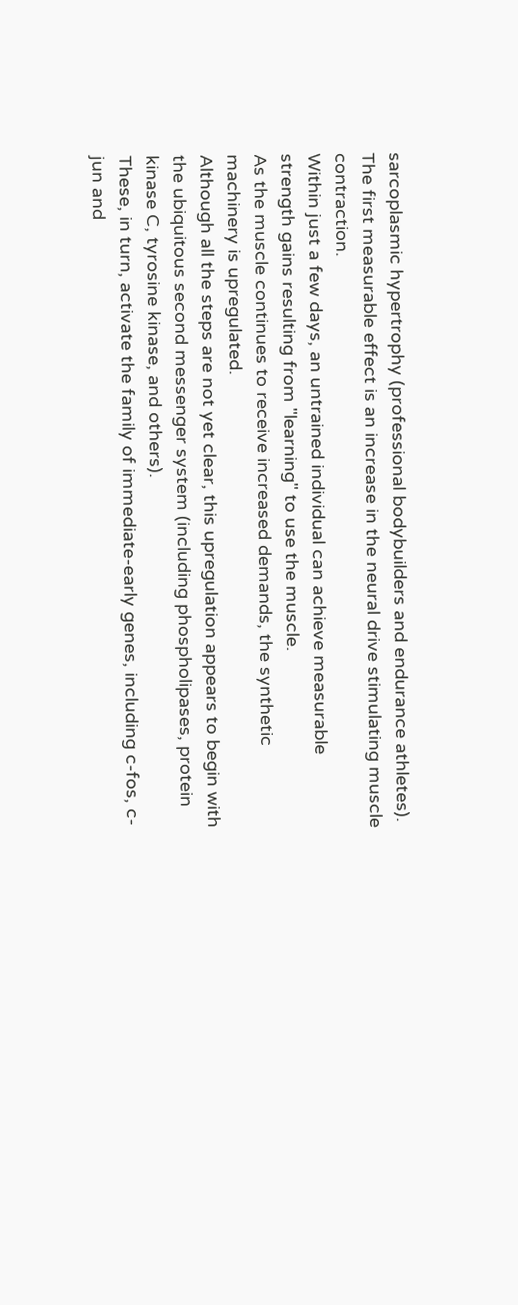sarcoplasmic hypertrophy (professional bodybuilders and endurance athletes).
The first measurable effect is an increase in the neural drive stimulating muscle contraction.
Within just a few days, an untrained individual can achieve measurable strength gains resulting from "learning" to use the muscle.
As the muscle continues to receive increased demands, the synthetic machinery is upregulated.
Although all the steps are not yet clear, this upregulation appears to begin with the ubiquitous second messenger system (including phospholipases, protein kinase C, tyrosine kinase, and others).
These, in turn, activate the family of immediate-early genes, including c-fos, c-jun and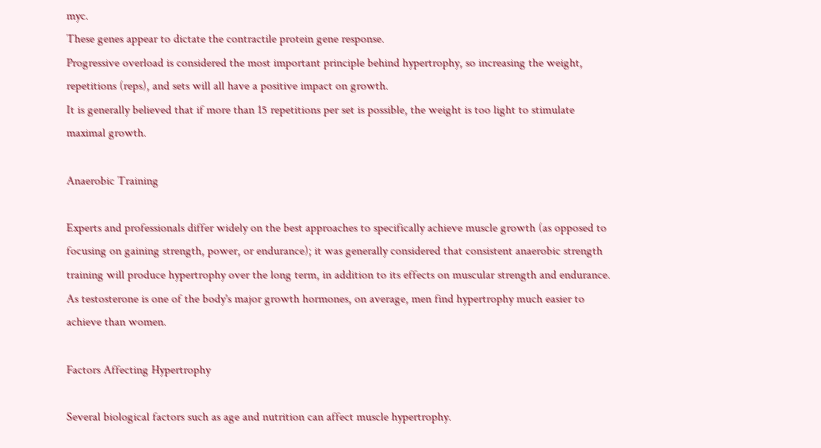myc.
These genes appear to dictate the contractile protein gene response.
Progressive overload is considered the most important principle behind hypertrophy, so increasing the weight, repetitions (reps), and sets will all have a positive impact on growth.
It is generally believed that if more than 15 repetitions per set is possible, the weight is too light to stimulate maximal growth.

Anaerobic Training

Experts and professionals differ widely on the best approaches to specifically achieve muscle growth (as opposed to focusing on gaining strength, power, or endurance); it was generally considered that consistent anaerobic strength training will produce hypertrophy over the long term, in addition to its effects on muscular strength and endurance.
As testosterone is one of the body's major growth hormones, on average, men find hypertrophy much easier to achieve than women.

Factors Affecting Hypertrophy

Several biological factors such as age and nutrition can affect muscle hypertrophy.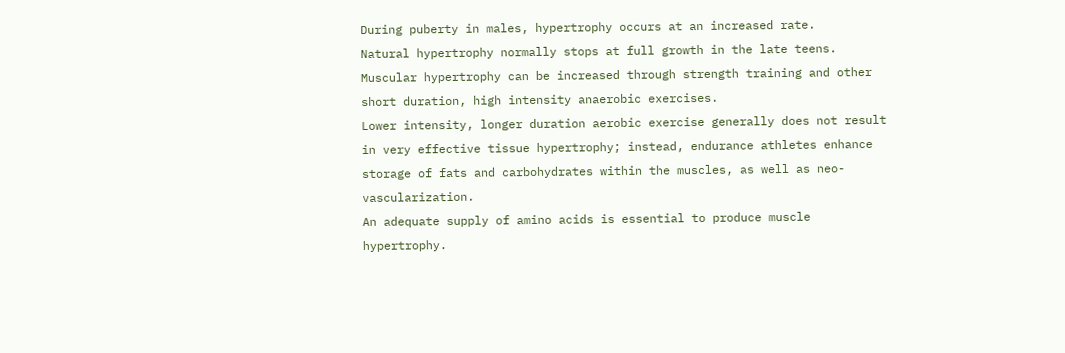During puberty in males, hypertrophy occurs at an increased rate.
Natural hypertrophy normally stops at full growth in the late teens.
Muscular hypertrophy can be increased through strength training and other short duration, high intensity anaerobic exercises.
Lower intensity, longer duration aerobic exercise generally does not result in very effective tissue hypertrophy; instead, endurance athletes enhance storage of fats and carbohydrates within the muscles, as well as neo-vascularization.
An adequate supply of amino acids is essential to produce muscle hypertrophy.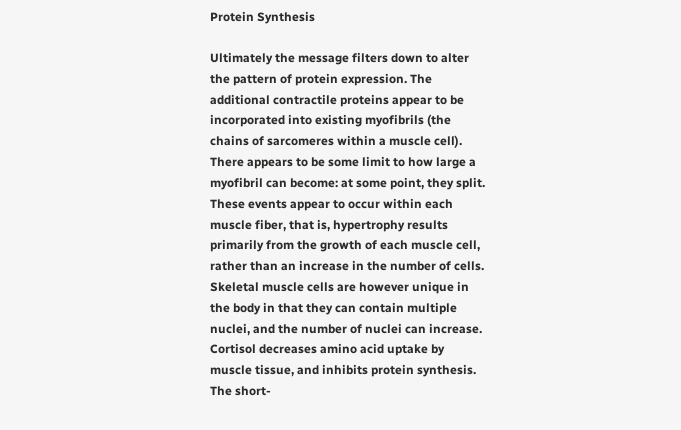Protein Synthesis

Ultimately the message filters down to alter the pattern of protein expression. The additional contractile proteins appear to be incorporated into existing myofibrils (the chains of sarcomeres within a muscle cell). There appears to be some limit to how large a myofibril can become: at some point, they split.
These events appear to occur within each muscle fiber, that is, hypertrophy results primarily from the growth of each muscle cell, rather than an increase in the number of cells.
Skeletal muscle cells are however unique in the body in that they can contain multiple nuclei, and the number of nuclei can increase.
Cortisol decreases amino acid uptake by muscle tissue, and inhibits protein synthesis.
The short-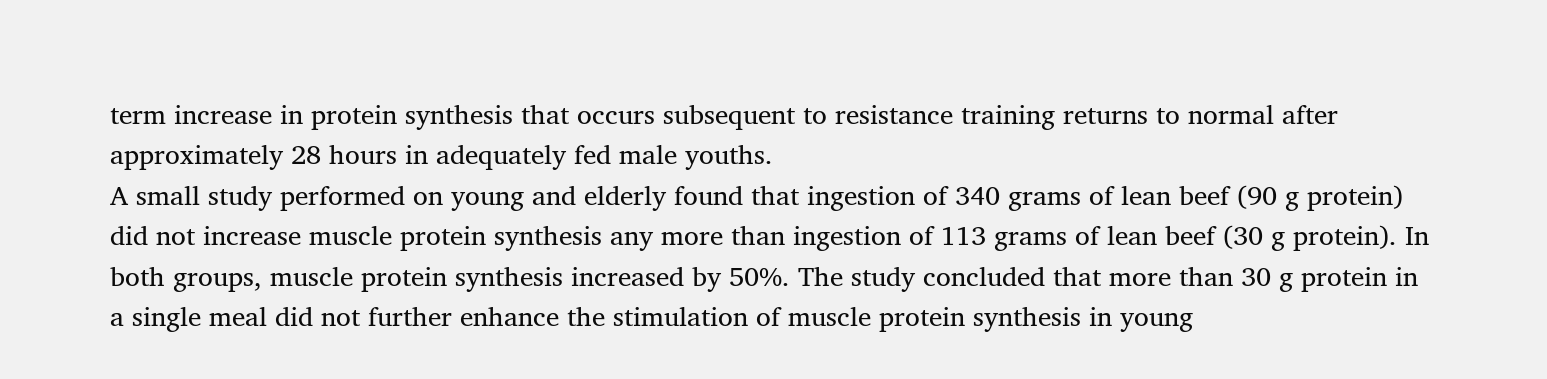term increase in protein synthesis that occurs subsequent to resistance training returns to normal after approximately 28 hours in adequately fed male youths.
A small study performed on young and elderly found that ingestion of 340 grams of lean beef (90 g protein) did not increase muscle protein synthesis any more than ingestion of 113 grams of lean beef (30 g protein). In both groups, muscle protein synthesis increased by 50%. The study concluded that more than 30 g protein in a single meal did not further enhance the stimulation of muscle protein synthesis in young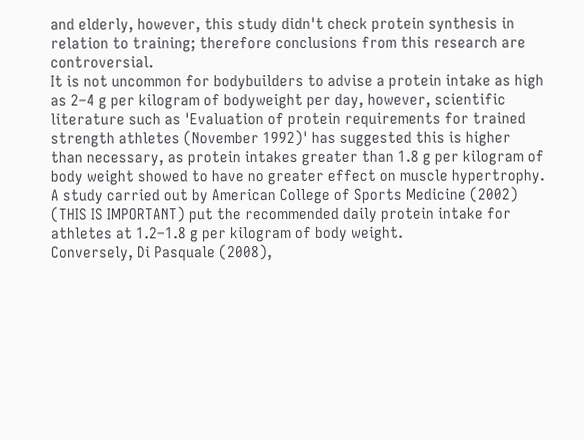and elderly, however, this study didn't check protein synthesis in relation to training; therefore conclusions from this research are controversial.
It is not uncommon for bodybuilders to advise a protein intake as high as 2–4 g per kilogram of bodyweight per day, however, scientific literature such as 'Evaluation of protein requirements for trained strength athletes (November 1992)' has suggested this is higher than necessary, as protein intakes greater than 1.8 g per kilogram of body weight showed to have no greater effect on muscle hypertrophy.
A study carried out by American College of Sports Medicine (2002) (THIS IS IMPORTANT) put the recommended daily protein intake for athletes at 1.2–1.8 g per kilogram of body weight.
Conversely, Di Pasquale (2008),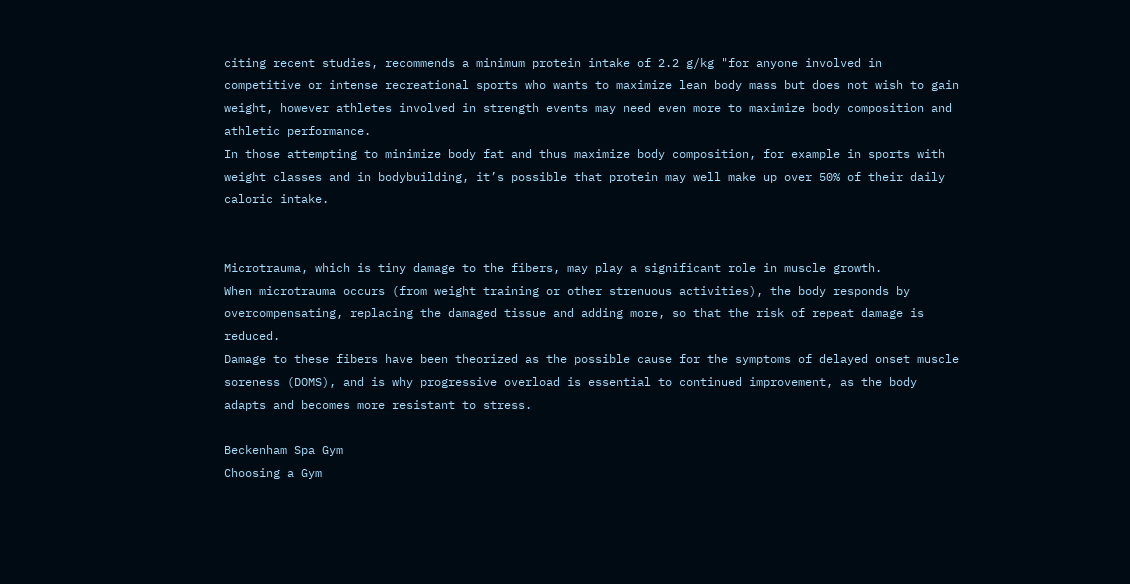citing recent studies, recommends a minimum protein intake of 2.2 g/kg "for anyone involved in competitive or intense recreational sports who wants to maximize lean body mass but does not wish to gain weight, however athletes involved in strength events may need even more to maximize body composition and athletic performance.
In those attempting to minimize body fat and thus maximize body composition, for example in sports with weight classes and in bodybuilding, it’s possible that protein may well make up over 50% of their daily caloric intake.


Microtrauma, which is tiny damage to the fibers, may play a significant role in muscle growth.
When microtrauma occurs (from weight training or other strenuous activities), the body responds by overcompensating, replacing the damaged tissue and adding more, so that the risk of repeat damage is reduced.
Damage to these fibers have been theorized as the possible cause for the symptoms of delayed onset muscle soreness (DOMS), and is why progressive overload is essential to continued improvement, as the body adapts and becomes more resistant to stress.

Beckenham Spa Gym
Choosing a Gym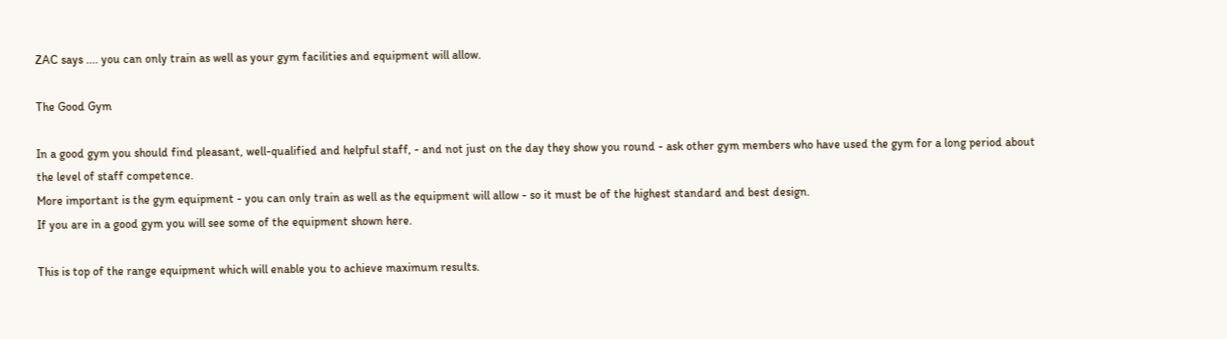ZAC says .... you can only train as well as your gym facilities and equipment will allow.

The Good Gym

In a good gym you should find pleasant, well-qualified and helpful staff, - and not just on the day they show you round - ask other gym members who have used the gym for a long period about the level of staff competence.
More important is the gym equipment - you can only train as well as the equipment will allow - so it must be of the highest standard and best design.
If you are in a good gym you will see some of the equipment shown here.

This is top of the range equipment which will enable you to achieve maximum results.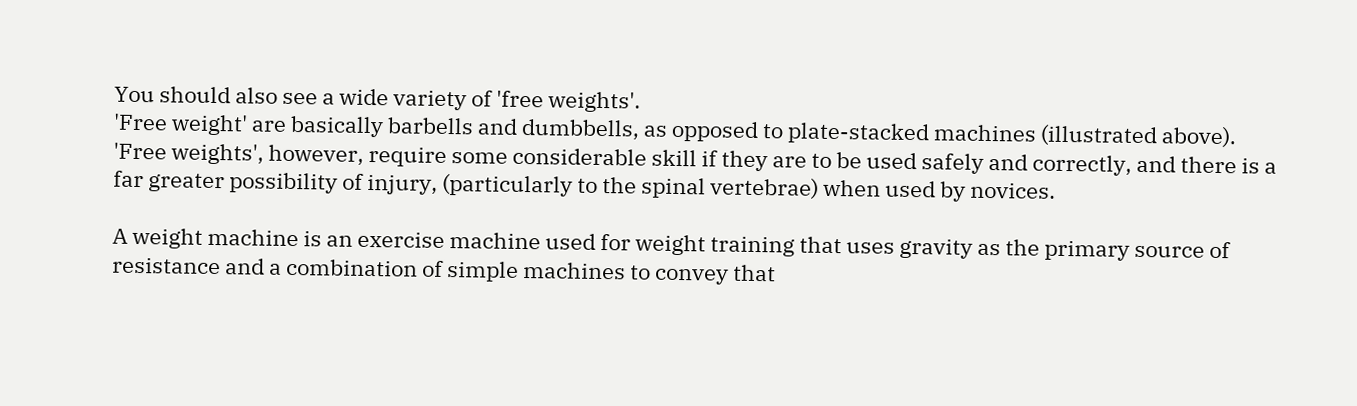You should also see a wide variety of 'free weights'.
'Free weight' are basically barbells and dumbbells, as opposed to plate-stacked machines (illustrated above).
'Free weights', however, require some considerable skill if they are to be used safely and correctly, and there is a far greater possibility of injury, (particularly to the spinal vertebrae) when used by novices.

A weight machine is an exercise machine used for weight training that uses gravity as the primary source of resistance and a combination of simple machines to convey that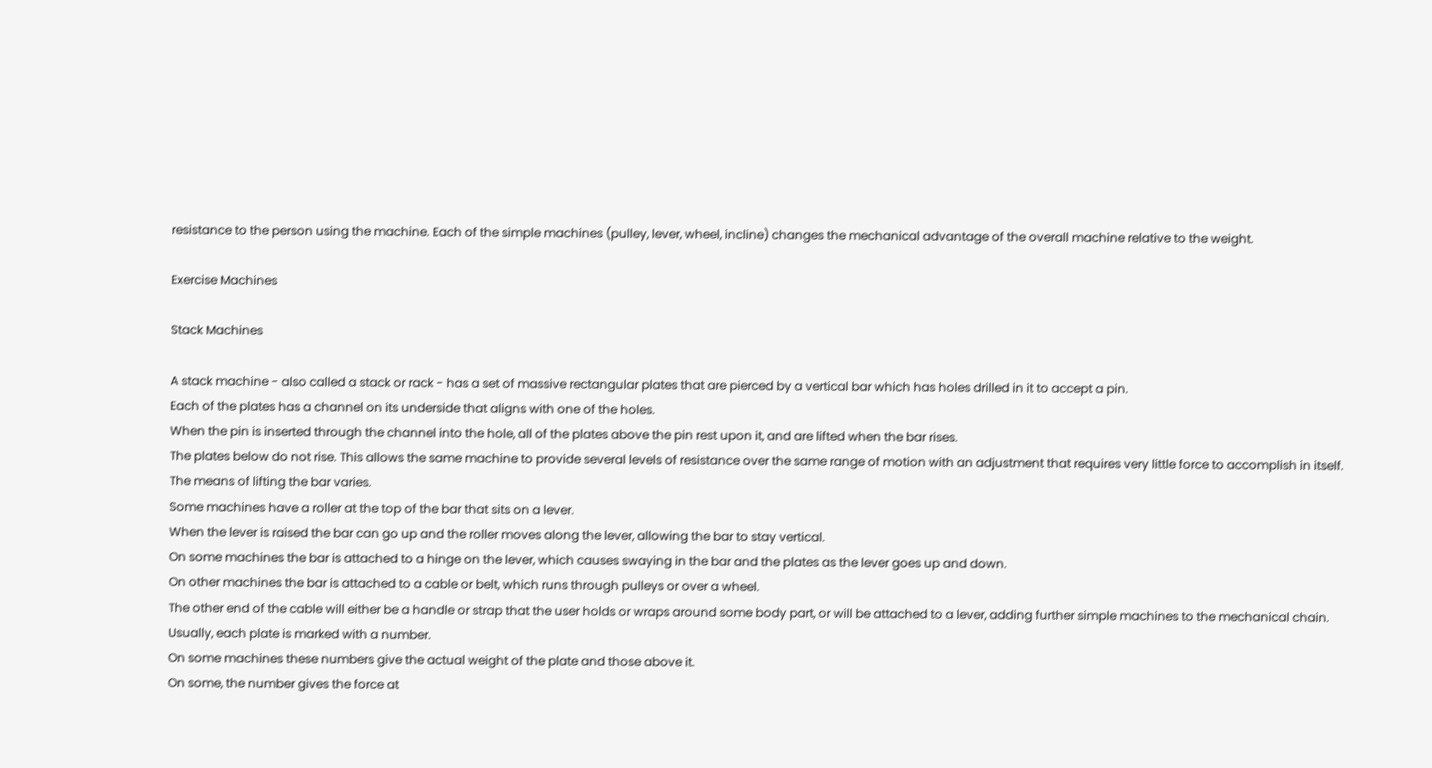resistance to the person using the machine. Each of the simple machines (pulley, lever, wheel, incline) changes the mechanical advantage of the overall machine relative to the weight.

Exercise Machines

Stack Machines

A stack machine - also called a stack or rack - has a set of massive rectangular plates that are pierced by a vertical bar which has holes drilled in it to accept a pin.
Each of the plates has a channel on its underside that aligns with one of the holes.
When the pin is inserted through the channel into the hole, all of the plates above the pin rest upon it, and are lifted when the bar rises.
The plates below do not rise. This allows the same machine to provide several levels of resistance over the same range of motion with an adjustment that requires very little force to accomplish in itself.
The means of lifting the bar varies.
Some machines have a roller at the top of the bar that sits on a lever.
When the lever is raised the bar can go up and the roller moves along the lever, allowing the bar to stay vertical.
On some machines the bar is attached to a hinge on the lever, which causes swaying in the bar and the plates as the lever goes up and down.
On other machines the bar is attached to a cable or belt, which runs through pulleys or over a wheel.
The other end of the cable will either be a handle or strap that the user holds or wraps around some body part, or will be attached to a lever, adding further simple machines to the mechanical chain.
Usually, each plate is marked with a number.
On some machines these numbers give the actual weight of the plate and those above it.
On some, the number gives the force at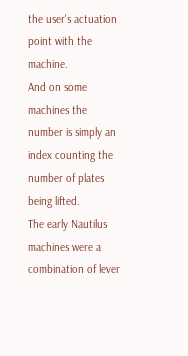the user's actuation point with the machine.
And on some machines the number is simply an index counting the number of plates being lifted.
The early Nautilus machines were a combination of lever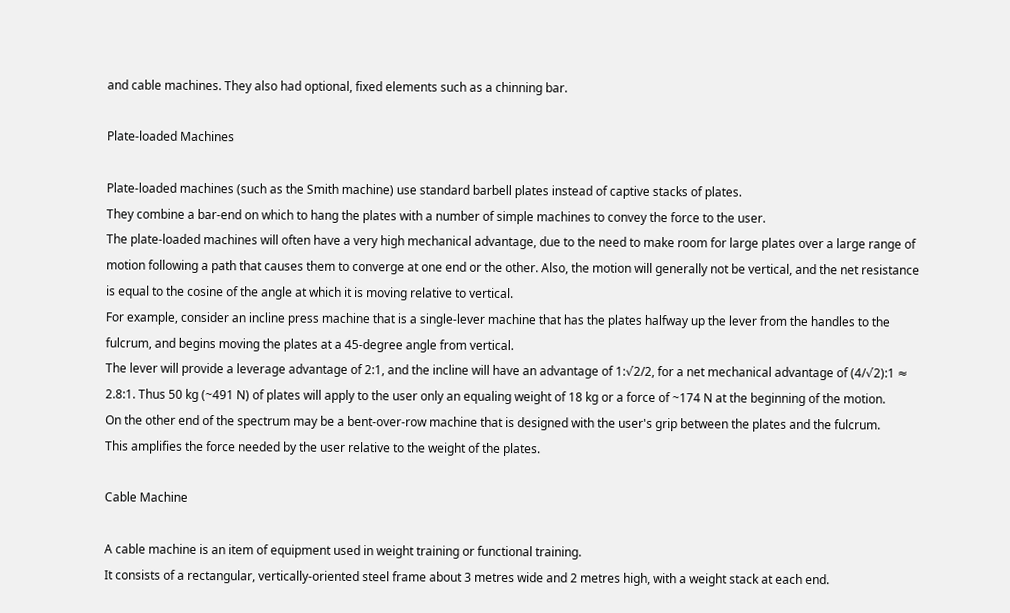and cable machines. They also had optional, fixed elements such as a chinning bar.

Plate-loaded Machines

Plate-loaded machines (such as the Smith machine) use standard barbell plates instead of captive stacks of plates.
They combine a bar-end on which to hang the plates with a number of simple machines to convey the force to the user.
The plate-loaded machines will often have a very high mechanical advantage, due to the need to make room for large plates over a large range of motion following a path that causes them to converge at one end or the other. Also, the motion will generally not be vertical, and the net resistance is equal to the cosine of the angle at which it is moving relative to vertical.
For example, consider an incline press machine that is a single-lever machine that has the plates halfway up the lever from the handles to the fulcrum, and begins moving the plates at a 45-degree angle from vertical.
The lever will provide a leverage advantage of 2:1, and the incline will have an advantage of 1:√2/2, for a net mechanical advantage of (4/√2):1 ≈ 2.8:1. Thus 50 kg (~491 N) of plates will apply to the user only an equaling weight of 18 kg or a force of ~174 N at the beginning of the motion.
On the other end of the spectrum may be a bent-over-row machine that is designed with the user's grip between the plates and the fulcrum.
This amplifies the force needed by the user relative to the weight of the plates.

Cable Machine

A cable machine is an item of equipment used in weight training or functional training.
It consists of a rectangular, vertically-oriented steel frame about 3 metres wide and 2 metres high, with a weight stack at each end.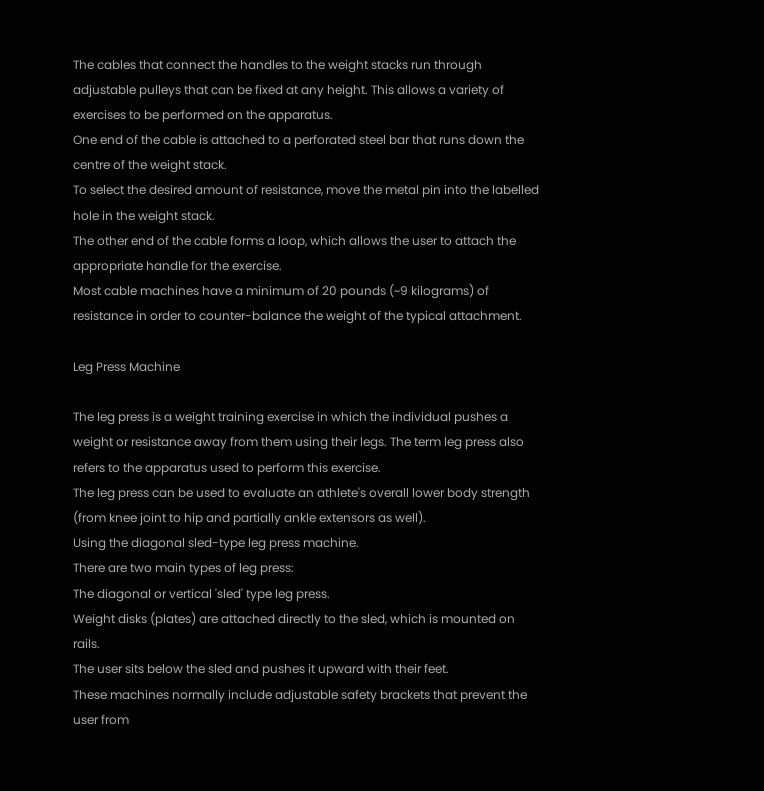The cables that connect the handles to the weight stacks run through adjustable pulleys that can be fixed at any height. This allows a variety of exercises to be performed on the apparatus.
One end of the cable is attached to a perforated steel bar that runs down the centre of the weight stack.
To select the desired amount of resistance, move the metal pin into the labelled hole in the weight stack.
The other end of the cable forms a loop, which allows the user to attach the appropriate handle for the exercise.
Most cable machines have a minimum of 20 pounds (~9 kilograms) of resistance in order to counter-balance the weight of the typical attachment.

Leg Press Machine

The leg press is a weight training exercise in which the individual pushes a weight or resistance away from them using their legs. The term leg press also refers to the apparatus used to perform this exercise.
The leg press can be used to evaluate an athlete's overall lower body strength (from knee joint to hip and partially ankle extensors as well).
Using the diagonal sled-type leg press machine.
There are two main types of leg press:
The diagonal or vertical 'sled' type leg press.
Weight disks (plates) are attached directly to the sled, which is mounted on rails.
The user sits below the sled and pushes it upward with their feet.
These machines normally include adjustable safety brackets that prevent the user from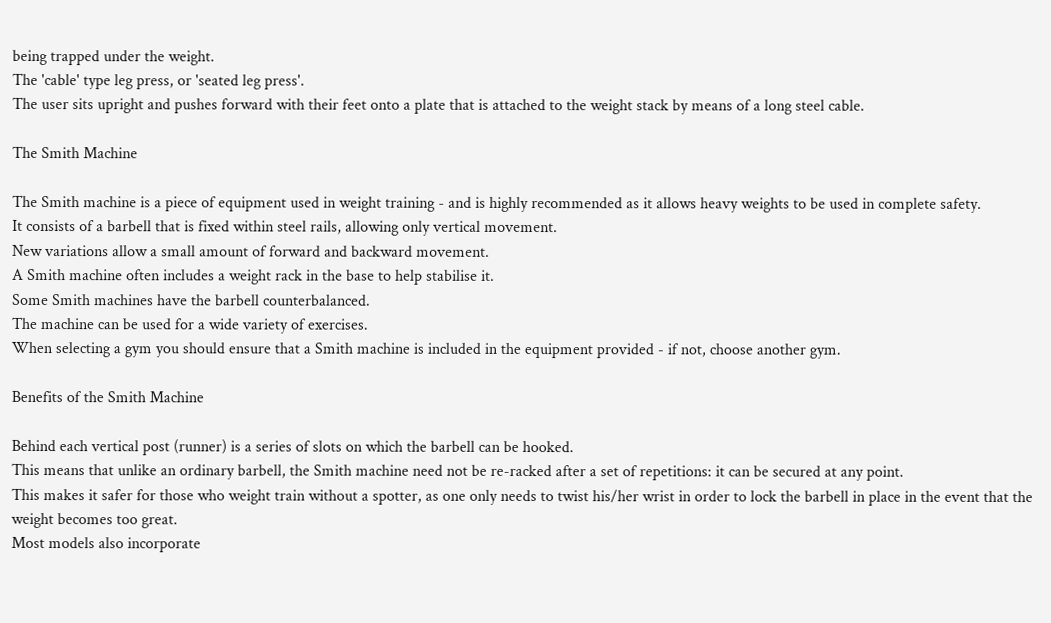being trapped under the weight.
The 'cable' type leg press, or 'seated leg press'.
The user sits upright and pushes forward with their feet onto a plate that is attached to the weight stack by means of a long steel cable.

The Smith Machine

The Smith machine is a piece of equipment used in weight training - and is highly recommended as it allows heavy weights to be used in complete safety.
It consists of a barbell that is fixed within steel rails, allowing only vertical movement.
New variations allow a small amount of forward and backward movement.
A Smith machine often includes a weight rack in the base to help stabilise it.
Some Smith machines have the barbell counterbalanced.
The machine can be used for a wide variety of exercises.
When selecting a gym you should ensure that a Smith machine is included in the equipment provided - if not, choose another gym.

Benefits of the Smith Machine

Behind each vertical post (runner) is a series of slots on which the barbell can be hooked.
This means that unlike an ordinary barbell, the Smith machine need not be re-racked after a set of repetitions: it can be secured at any point.
This makes it safer for those who weight train without a spotter, as one only needs to twist his/her wrist in order to lock the barbell in place in the event that the weight becomes too great.
Most models also incorporate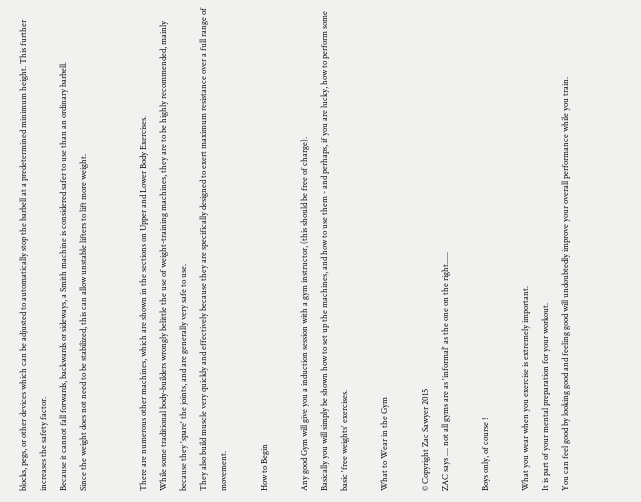blocks, pegs, or other devices which can be adjusted to automatically stop the barbell at a predetermined minimum height. This further increases the safety factor.
Because it cannot fall forwards, backwards or sideways, a Smith machine is considered safer to use than an ordinary barbell.
Since the weight does not need to be stabilized, this can allow unstable lifters to lift more weight.


There are numerous other machines, which are shown in the sections on Upper and Lower Body Exercises.
While some traditional body-builders wrongly belittle the use of weight-training machines, they are to be highly recommended, mainly because they 'spare' the joints, and are generally very safe to use.
They also build muscle very quickly and effectively because they are specifically designed to exert maximum resistance over a full range of movement.

How to Begin

Any good Gym will give you a induction session with a gym instructor, (this should be free of charge).
Basically you will simply be shown how to set up the machines, and how to use them - and perhaps, if you are lucky, how to perform some basic 'free weights' exercises.

What to Wear in the Gym

© Copyright Zac Sawyer 2015
ZAC says .... not all gyms are as 'informal' as the one on the right......

Boys only, of course !

What you wear when you exercise is extremely important.
It is part of your mental preparation for your workout.
You can feel good by looking good and feeling good will undoubtedly improve your overall performance while you train.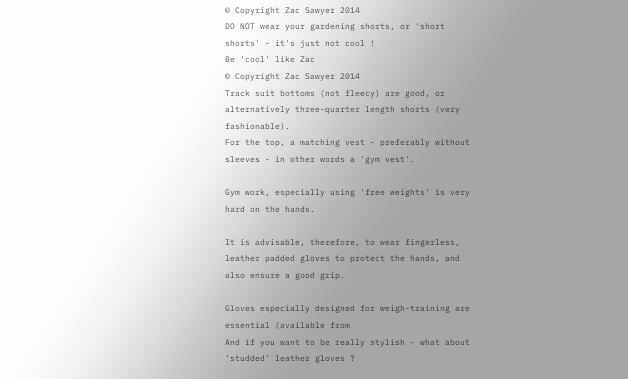© Copyright Zac Sawyer 2014
DO NOT wear your gardening shorts, or 'short shorts' - it's just not cool !
Be 'cool' like Zac
© Copyright Zac Sawyer 2014
Track suit bottoms (not fleecy) are good, or alternatively three-quarter length shorts (very fashionable).
For the top, a matching vest - preferably without sleeves - in other words a 'gym vest'.

Gym work, especially using 'free weights' is very hard on the hands.

It is advisable, therefore, to wear fingerless, leather padded gloves to protect the hands, and also ensure a good grip.

Gloves especially designed for weigh-training are essential (available from
And if you want to be really stylish - what about 'studded' leather gloves ?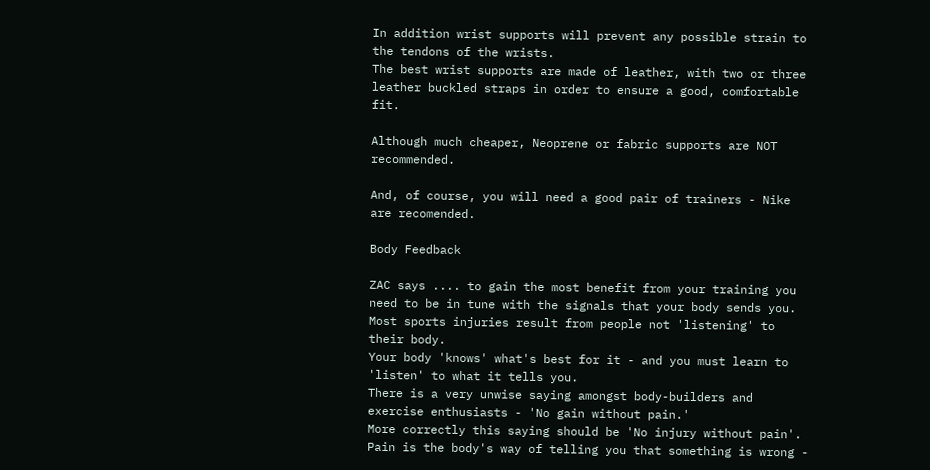In addition wrist supports will prevent any possible strain to the tendons of the wrists.
The best wrist supports are made of leather, with two or three leather buckled straps in order to ensure a good, comfortable fit.

Although much cheaper, Neoprene or fabric supports are NOT recommended.

And, of course, you will need a good pair of trainers - Nike are recomended.

Body Feedback

ZAC says .... to gain the most benefit from your training you need to be in tune with the signals that your body sends you.
Most sports injuries result from people not 'listening' to their body.
Your body 'knows' what's best for it - and you must learn to 'listen' to what it tells you.
There is a very unwise saying amongst body-builders and exercise enthusiasts - 'No gain without pain.'
More correctly this saying should be 'No injury without pain'.
Pain is the body's way of telling you that something is wrong -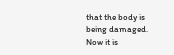that the body is being damaged.
Now it is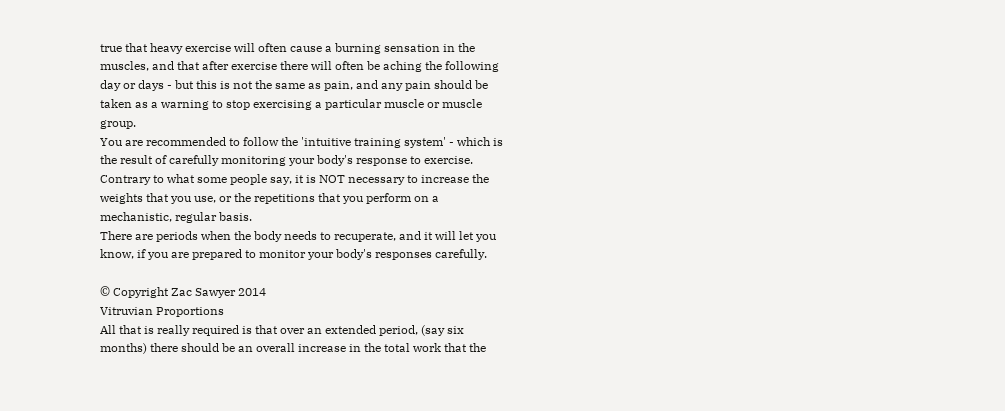true that heavy exercise will often cause a burning sensation in the muscles, and that after exercise there will often be aching the following day or days - but this is not the same as pain, and any pain should be taken as a warning to stop exercising a particular muscle or muscle group.
You are recommended to follow the 'intuitive training system' - which is the result of carefully monitoring your body's response to exercise.
Contrary to what some people say, it is NOT necessary to increase the weights that you use, or the repetitions that you perform on a mechanistic, regular basis.
There are periods when the body needs to recuperate, and it will let you know, if you are prepared to monitor your body's responses carefully.

© Copyright Zac Sawyer 2014
Vitruvian Proportions
All that is really required is that over an extended period, (say six months) there should be an overall increase in the total work that the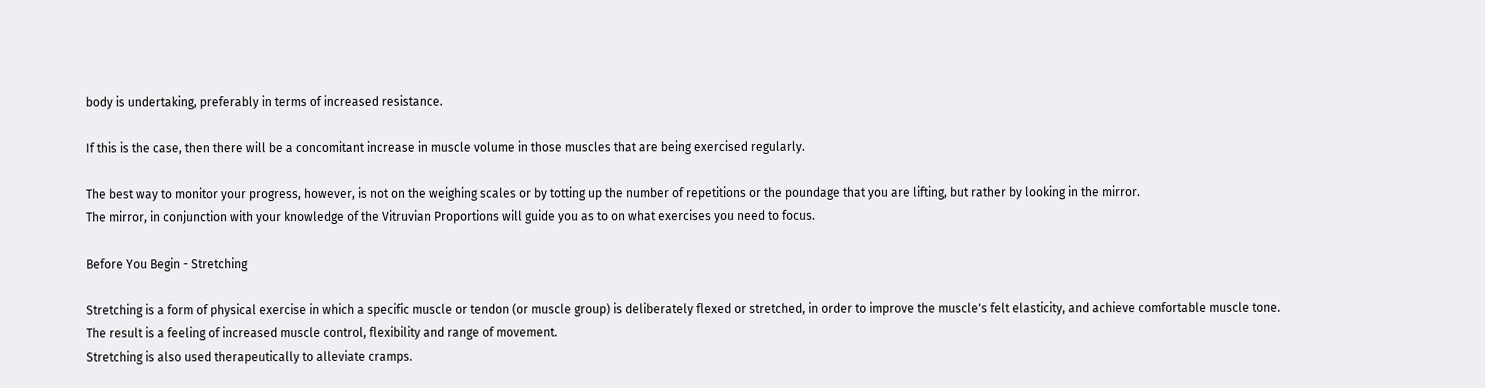body is undertaking, preferably in terms of increased resistance.

If this is the case, then there will be a concomitant increase in muscle volume in those muscles that are being exercised regularly.

The best way to monitor your progress, however, is not on the weighing scales or by totting up the number of repetitions or the poundage that you are lifting, but rather by looking in the mirror.
The mirror, in conjunction with your knowledge of the Vitruvian Proportions will guide you as to on what exercises you need to focus.

Before You Begin - Stretching

Stretching is a form of physical exercise in which a specific muscle or tendon (or muscle group) is deliberately flexed or stretched, in order to improve the muscle's felt elasticity, and achieve comfortable muscle tone.
The result is a feeling of increased muscle control, flexibility and range of movement.
Stretching is also used therapeutically to alleviate cramps.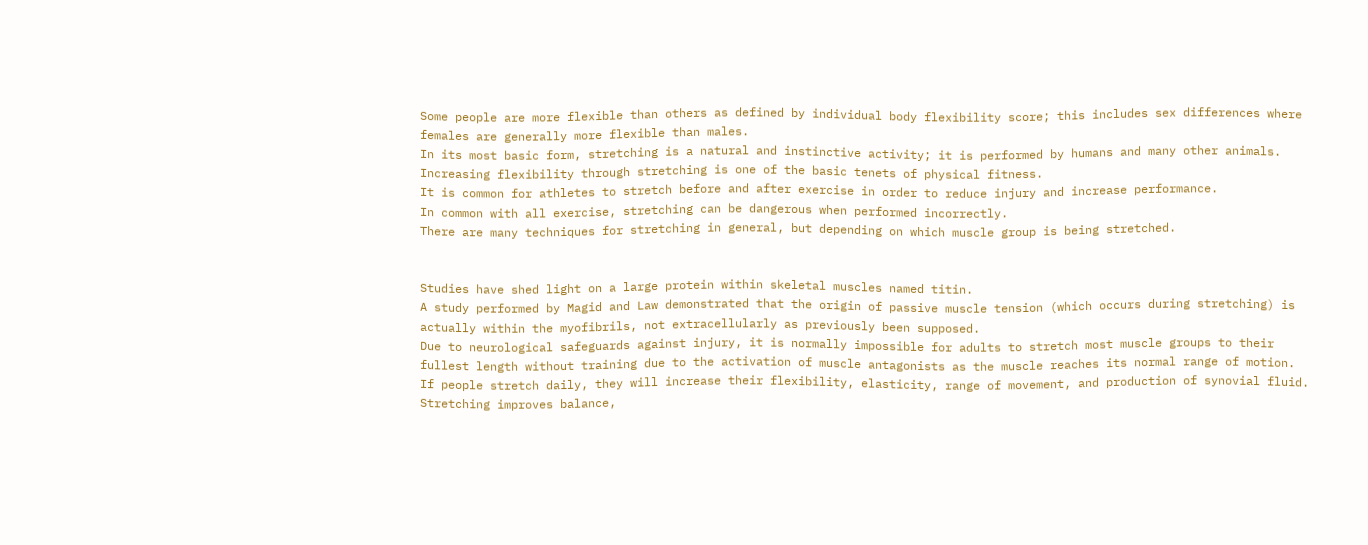Some people are more flexible than others as defined by individual body flexibility score; this includes sex differences where females are generally more flexible than males.
In its most basic form, stretching is a natural and instinctive activity; it is performed by humans and many other animals.
Increasing flexibility through stretching is one of the basic tenets of physical fitness.
It is common for athletes to stretch before and after exercise in order to reduce injury and increase performance.
In common with all exercise, stretching can be dangerous when performed incorrectly.
There are many techniques for stretching in general, but depending on which muscle group is being stretched.


Studies have shed light on a large protein within skeletal muscles named titin.
A study performed by Magid and Law demonstrated that the origin of passive muscle tension (which occurs during stretching) is actually within the myofibrils, not extracellularly as previously been supposed.
Due to neurological safeguards against injury, it is normally impossible for adults to stretch most muscle groups to their fullest length without training due to the activation of muscle antagonists as the muscle reaches its normal range of motion.
If people stretch daily, they will increase their flexibility, elasticity, range of movement, and production of synovial fluid.
Stretching improves balance,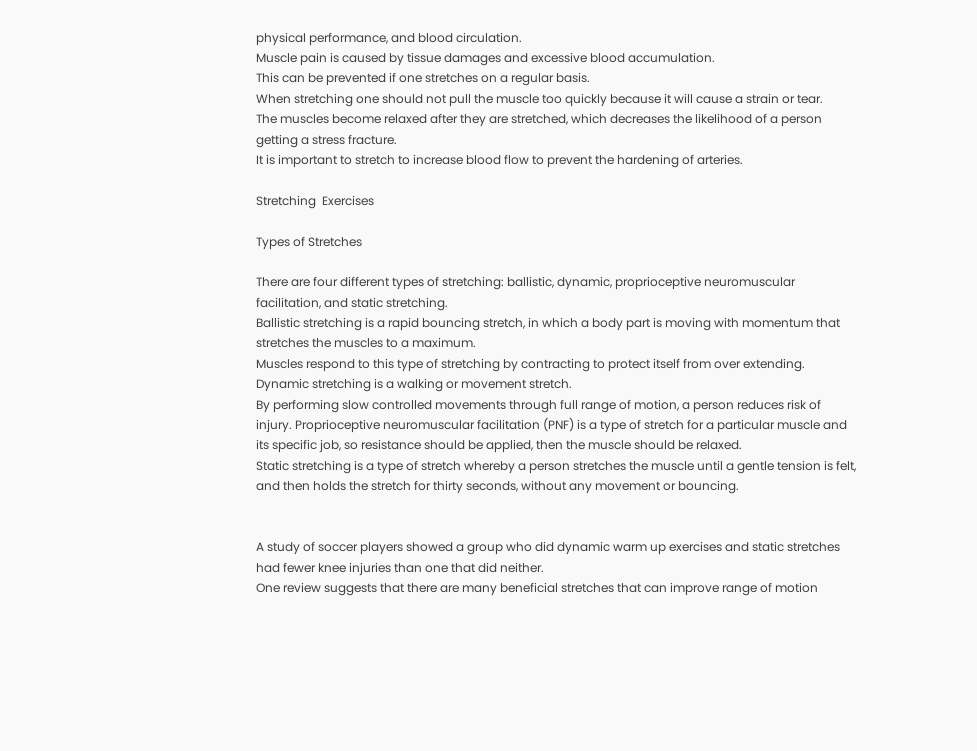physical performance, and blood circulation.
Muscle pain is caused by tissue damages and excessive blood accumulation.
This can be prevented if one stretches on a regular basis.
When stretching one should not pull the muscle too quickly because it will cause a strain or tear.
The muscles become relaxed after they are stretched, which decreases the likelihood of a person getting a stress fracture.
It is important to stretch to increase blood flow to prevent the hardening of arteries.

Stretching  Exercises

Types of Stretches

There are four different types of stretching: ballistic, dynamic, proprioceptive neuromuscular facilitation, and static stretching.
Ballistic stretching is a rapid bouncing stretch, in which a body part is moving with momentum that stretches the muscles to a maximum.
Muscles respond to this type of stretching by contracting to protect itself from over extending.
Dynamic stretching is a walking or movement stretch.
By performing slow controlled movements through full range of motion, a person reduces risk of injury. Proprioceptive neuromuscular facilitation (PNF) is a type of stretch for a particular muscle and its specific job, so resistance should be applied, then the muscle should be relaxed.
Static stretching is a type of stretch whereby a person stretches the muscle until a gentle tension is felt, and then holds the stretch for thirty seconds, without any movement or bouncing.


A study of soccer players showed a group who did dynamic warm up exercises and static stretches had fewer knee injuries than one that did neither.
One review suggests that there are many beneficial stretches that can improve range of motion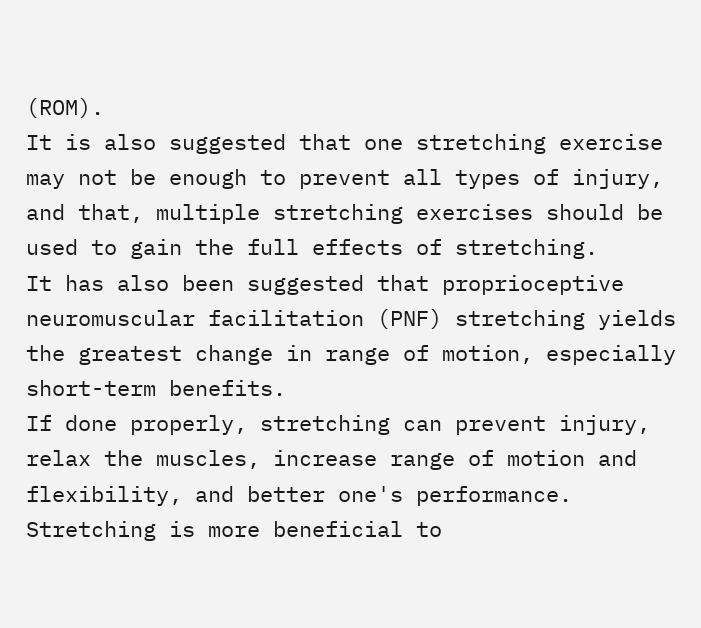(ROM).
It is also suggested that one stretching exercise may not be enough to prevent all types of injury, and that, multiple stretching exercises should be used to gain the full effects of stretching.
It has also been suggested that proprioceptive neuromuscular facilitation (PNF) stretching yields the greatest change in range of motion, especially short-term benefits.
If done properly, stretching can prevent injury, relax the muscles, increase range of motion and flexibility, and better one's performance.
Stretching is more beneficial to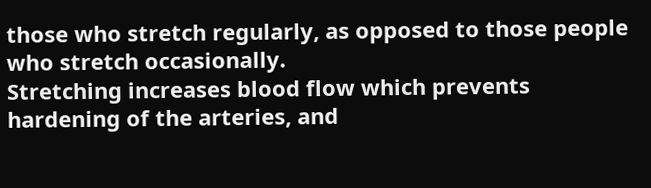those who stretch regularly, as opposed to those people who stretch occasionally.
Stretching increases blood flow which prevents hardening of the arteries, and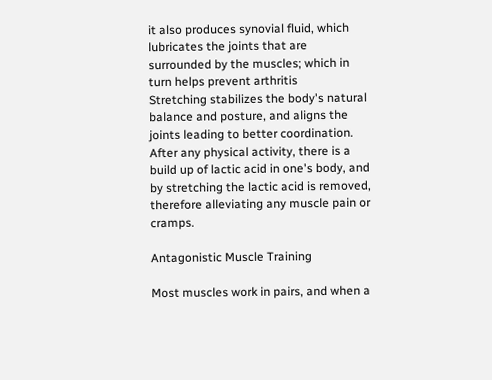it also produces synovial fluid, which lubricates the joints that are surrounded by the muscles; which in turn helps prevent arthritis
Stretching stabilizes the body's natural balance and posture, and aligns the joints leading to better coordination.
After any physical activity, there is a build up of lactic acid in one's body, and by stretching the lactic acid is removed, therefore alleviating any muscle pain or cramps.

Antagonistic Muscle Training

Most muscles work in pairs, and when a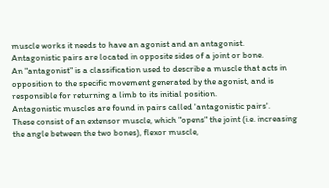muscle works it needs to have an agonist and an antagonist.
Antagonistic pairs are located in opposite sides of a joint or bone.
An "antagonist" is a classification used to describe a muscle that acts in opposition to the specific movement generated by the agonist, and is responsible for returning a limb to its initial position.
Antagonistic muscles are found in pairs called 'antagonistic pairs'.
These consist of an extensor muscle, which "opens" the joint (i.e. increasing the angle between the two bones), flexor muscle,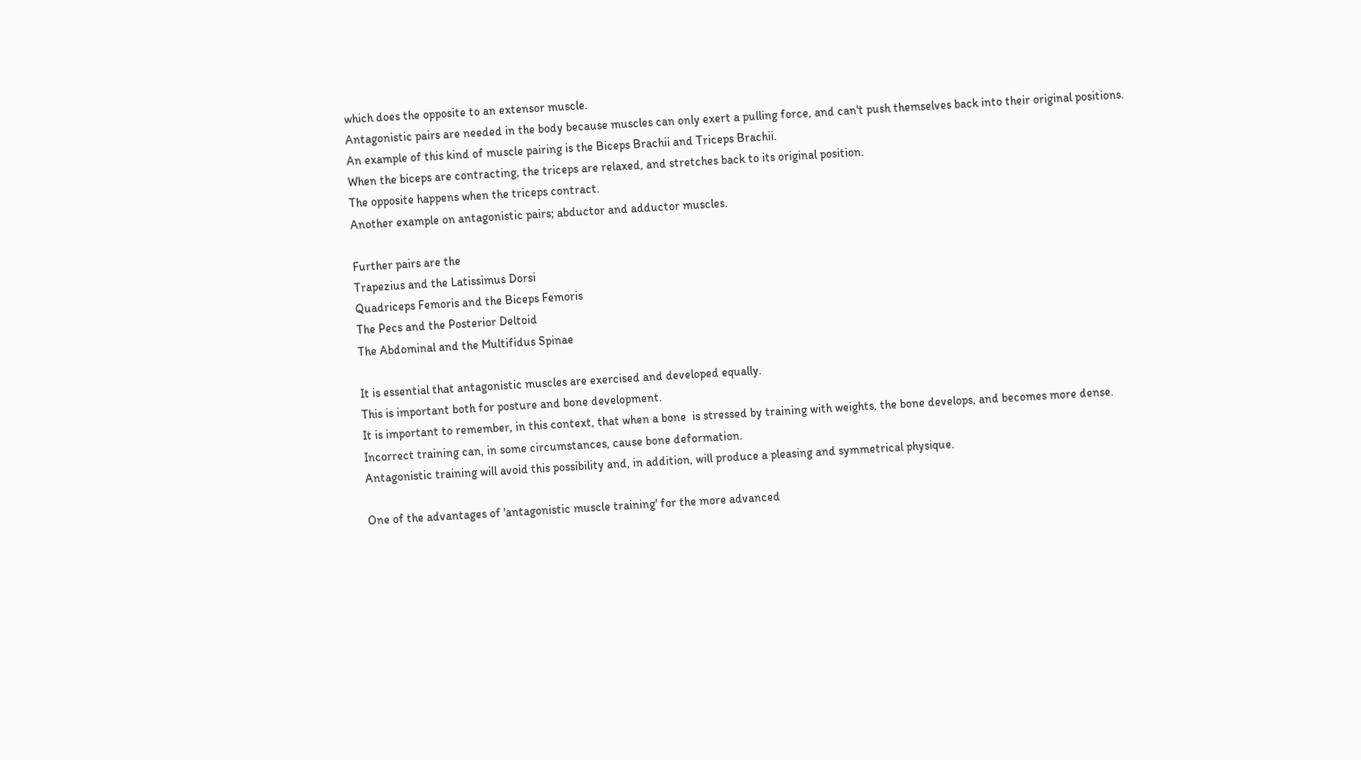which does the opposite to an extensor muscle.
Antagonistic pairs are needed in the body because muscles can only exert a pulling force, and can't push themselves back into their original positions.
An example of this kind of muscle pairing is the Biceps Brachii and Triceps Brachii.
When the biceps are contracting, the triceps are relaxed, and stretches back to its original position.
The opposite happens when the triceps contract.
Another example on antagonistic pairs; abductor and adductor muscles.

Further pairs are the
Trapezius and the Latissimus Dorsi
Quadriceps Femoris and the Biceps Femoris
The Pecs and the Posterior Deltoid
The Abdominal and the Multifidus Spinae

It is essential that antagonistic muscles are exercised and developed equally.
This is important both for posture and bone development.
It is important to remember, in this context, that when a bone  is stressed by training with weights, the bone develops, and becomes more dense.
Incorrect training can, in some circumstances, cause bone deformation.
Antagonistic training will avoid this possibility and, in addition, will produce a pleasing and symmetrical physique.

One of the advantages of 'antagonistic muscle training' for the more advanced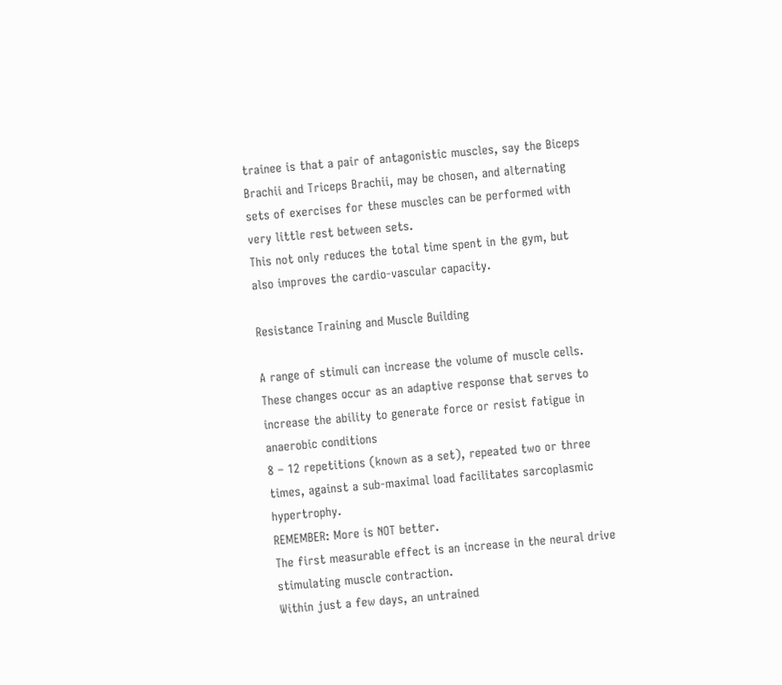trainee is that a pair of antagonistic muscles, say the Biceps Brachii and Triceps Brachii, may be chosen, and alternating sets of exercises for these muscles can be performed with very little rest between sets.
This not only reduces the total time spent in the gym, but also improves the cardio-vascular capacity.

Resistance Training and Muscle Building

A range of stimuli can increase the volume of muscle cells.
These changes occur as an adaptive response that serves to increase the ability to generate force or resist fatigue in anaerobic conditions
8 – 12 repetitions (known as a set), repeated two or three times, against a sub-maximal load facilitates sarcoplasmic hypertrophy.
REMEMBER: More is NOT better.
The first measurable effect is an increase in the neural drive stimulating muscle contraction.
Within just a few days, an untrained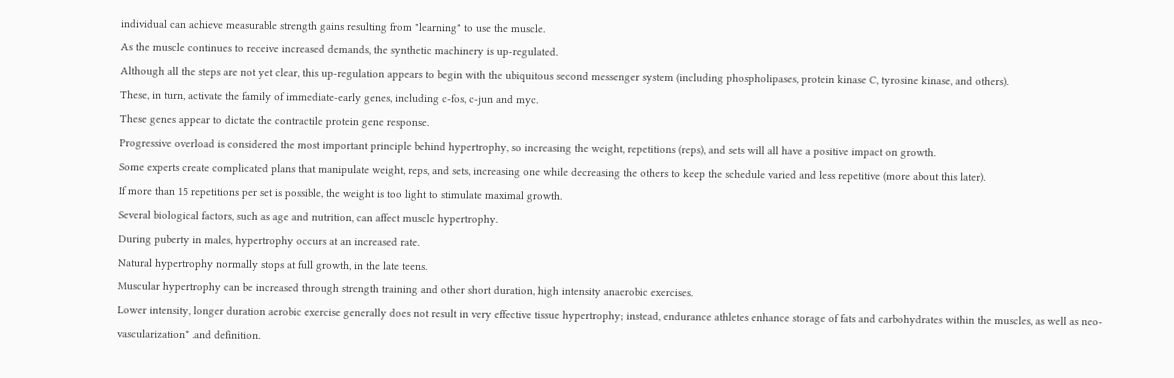individual can achieve measurable strength gains resulting from "learning" to use the muscle.
As the muscle continues to receive increased demands, the synthetic machinery is up-regulated.
Although all the steps are not yet clear, this up-regulation appears to begin with the ubiquitous second messenger system (including phospholipases, protein kinase C, tyrosine kinase, and others).
These, in turn, activate the family of immediate-early genes, including c-fos, c-jun and myc.
These genes appear to dictate the contractile protein gene response.
Progressive overload is considered the most important principle behind hypertrophy, so increasing the weight, repetitions (reps), and sets will all have a positive impact on growth.
Some experts create complicated plans that manipulate weight, reps, and sets, increasing one while decreasing the others to keep the schedule varied and less repetitive (more about this later).
If more than 15 repetitions per set is possible, the weight is too light to stimulate maximal growth.
Several biological factors, such as age and nutrition, can affect muscle hypertrophy.
During puberty in males, hypertrophy occurs at an increased rate.
Natural hypertrophy normally stops at full growth, in the late teens.
Muscular hypertrophy can be increased through strength training and other short duration, high intensity anaerobic exercises.
Lower intensity, longer duration aerobic exercise generally does not result in very effective tissue hypertrophy; instead, endurance athletes enhance storage of fats and carbohydrates within the muscles, as well as neo-vascularization* .and definition.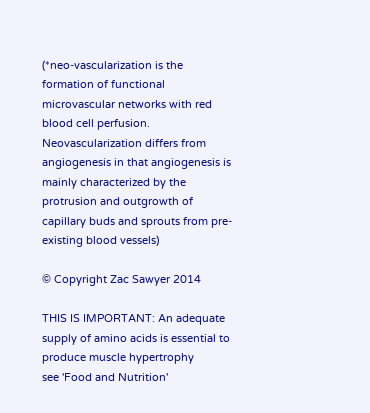(*neo-vascularization is the formation of functional microvascular networks with red blood cell perfusion. Neovascularization differs from angiogenesis in that angiogenesis is mainly characterized by the protrusion and outgrowth of capillary buds and sprouts from pre-existing blood vessels)

© Copyright Zac Sawyer 2014

THIS IS IMPORTANT: An adequate supply of amino acids is essential to produce muscle hypertrophy
see 'Food and Nutrition'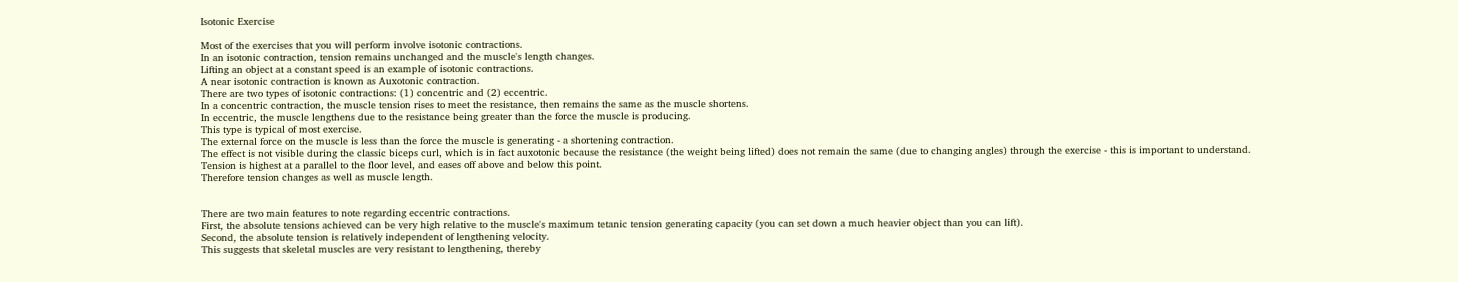Isotonic Exercise

Most of the exercises that you will perform involve isotonic contractions.
In an isotonic contraction, tension remains unchanged and the muscle's length changes.
Lifting an object at a constant speed is an example of isotonic contractions.
A near isotonic contraction is known as Auxotonic contraction.
There are two types of isotonic contractions: (1) concentric and (2) eccentric.
In a concentric contraction, the muscle tension rises to meet the resistance, then remains the same as the muscle shortens.
In eccentric, the muscle lengthens due to the resistance being greater than the force the muscle is producing.
This type is typical of most exercise.
The external force on the muscle is less than the force the muscle is generating - a shortening contraction.
The effect is not visible during the classic biceps curl, which is in fact auxotonic because the resistance (the weight being lifted) does not remain the same (due to changing angles) through the exercise - this is important to understand.
Tension is highest at a parallel to the floor level, and eases off above and below this point.
Therefore tension changes as well as muscle length.


There are two main features to note regarding eccentric contractions.
First, the absolute tensions achieved can be very high relative to the muscle's maximum tetanic tension generating capacity (you can set down a much heavier object than you can lift).
Second, the absolute tension is relatively independent of lengthening velocity.
This suggests that skeletal muscles are very resistant to lengthening, thereby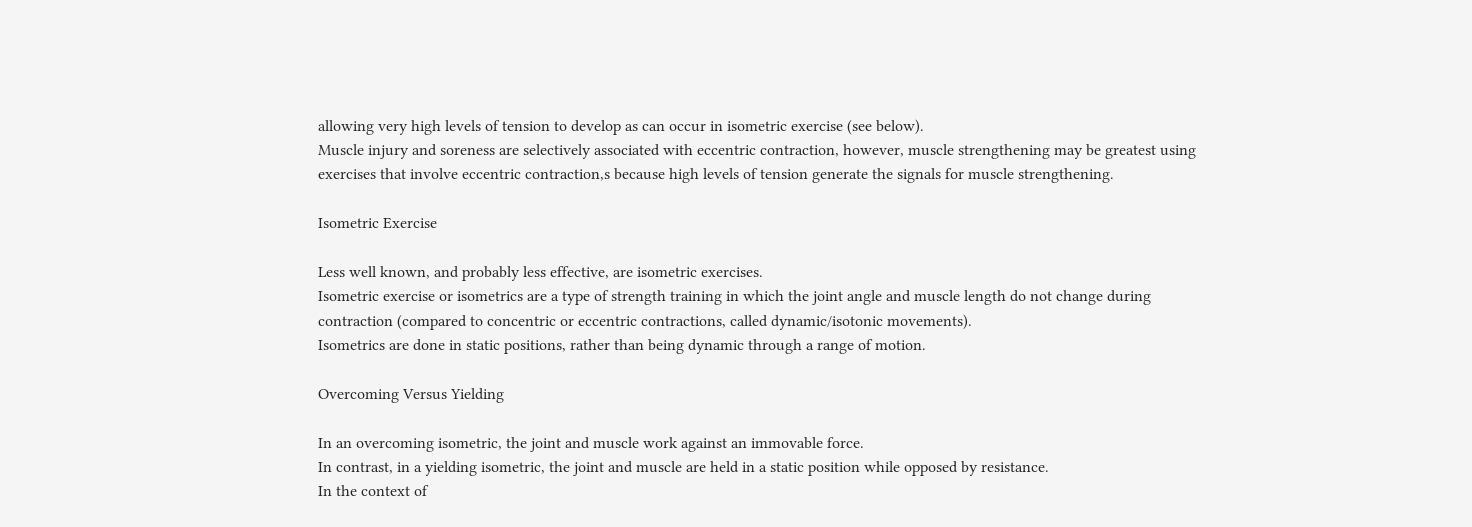allowing very high levels of tension to develop as can occur in isometric exercise (see below).
Muscle injury and soreness are selectively associated with eccentric contraction, however, muscle strengthening may be greatest using exercises that involve eccentric contraction,s because high levels of tension generate the signals for muscle strengthening.

Isometric Exercise

Less well known, and probably less effective, are isometric exercises.
Isometric exercise or isometrics are a type of strength training in which the joint angle and muscle length do not change during contraction (compared to concentric or eccentric contractions, called dynamic/isotonic movements).
Isometrics are done in static positions, rather than being dynamic through a range of motion.

Overcoming Versus Yielding

In an overcoming isometric, the joint and muscle work against an immovable force.
In contrast, in a yielding isometric, the joint and muscle are held in a static position while opposed by resistance.
In the context of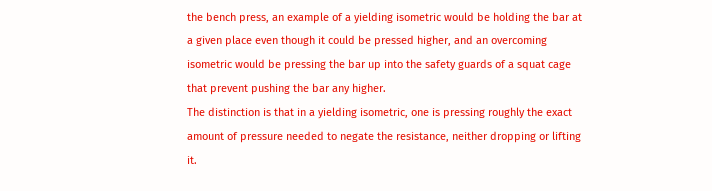the bench press, an example of a yielding isometric would be holding the bar at a given place even though it could be pressed higher, and an overcoming isometric would be pressing the bar up into the safety guards of a squat cage that prevent pushing the bar any higher.
The distinction is that in a yielding isometric, one is pressing roughly the exact amount of pressure needed to negate the resistance, neither dropping or lifting it.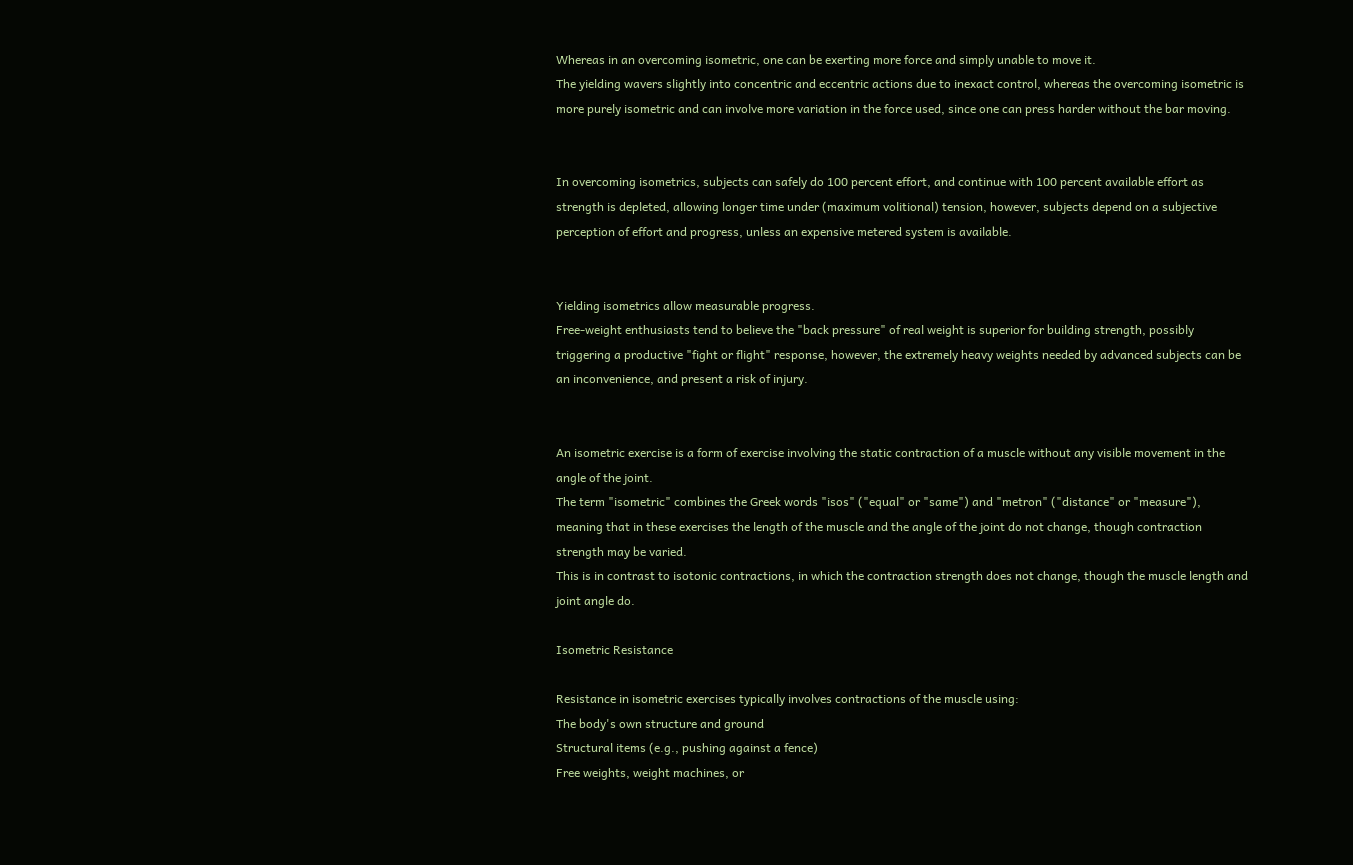Whereas in an overcoming isometric, one can be exerting more force and simply unable to move it.
The yielding wavers slightly into concentric and eccentric actions due to inexact control, whereas the overcoming isometric is more purely isometric and can involve more variation in the force used, since one can press harder without the bar moving.


In overcoming isometrics, subjects can safely do 100 percent effort, and continue with 100 percent available effort as strength is depleted, allowing longer time under (maximum volitional) tension, however, subjects depend on a subjective perception of effort and progress, unless an expensive metered system is available.


Yielding isometrics allow measurable progress.
Free-weight enthusiasts tend to believe the "back pressure" of real weight is superior for building strength, possibly triggering a productive "fight or flight" response, however, the extremely heavy weights needed by advanced subjects can be an inconvenience, and present a risk of injury.


An isometric exercise is a form of exercise involving the static contraction of a muscle without any visible movement in the angle of the joint.
The term "isometric" combines the Greek words "isos" ("equal" or "same") and "metron" ("distance" or "measure"), meaning that in these exercises the length of the muscle and the angle of the joint do not change, though contraction strength may be varied.
This is in contrast to isotonic contractions, in which the contraction strength does not change, though the muscle length and joint angle do.

Isometric Resistance

Resistance in isometric exercises typically involves contractions of the muscle using:
The body's own structure and ground
Structural items (e.g., pushing against a fence)
Free weights, weight machines, or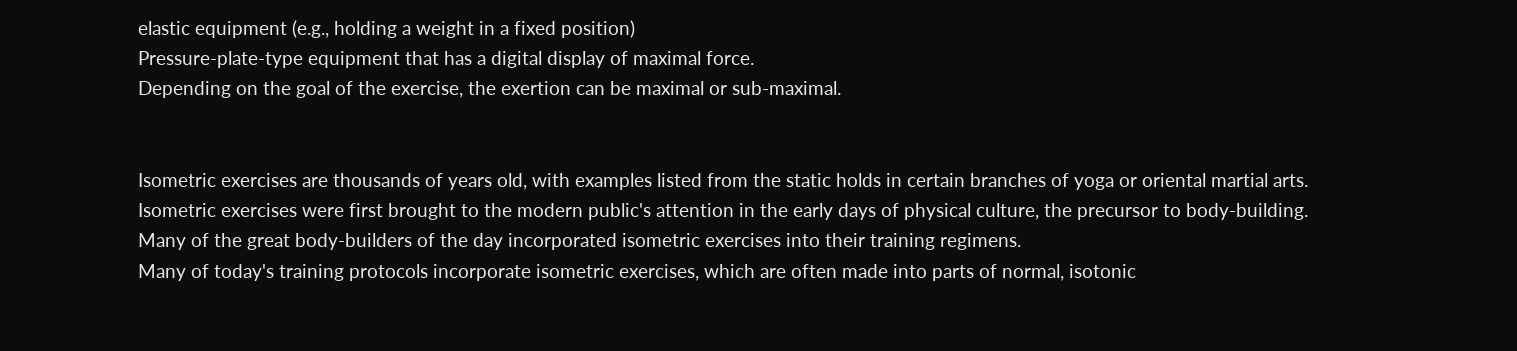elastic equipment (e.g., holding a weight in a fixed position)
Pressure-plate-type equipment that has a digital display of maximal force.
Depending on the goal of the exercise, the exertion can be maximal or sub-maximal.


Isometric exercises are thousands of years old, with examples listed from the static holds in certain branches of yoga or oriental martial arts.
Isometric exercises were first brought to the modern public's attention in the early days of physical culture, the precursor to body-building.
Many of the great body-builders of the day incorporated isometric exercises into their training regimens.
Many of today's training protocols incorporate isometric exercises, which are often made into parts of normal, isotonic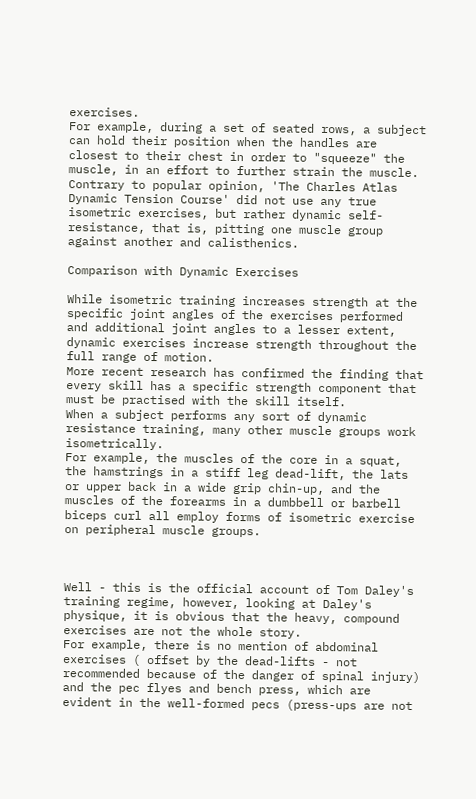exercises.
For example, during a set of seated rows, a subject can hold their position when the handles are closest to their chest in order to "squeeze" the muscle, in an effort to further strain the muscle.
Contrary to popular opinion, 'The Charles Atlas Dynamic Tension Course' did not use any true isometric exercises, but rather dynamic self-resistance, that is, pitting one muscle group against another and calisthenics.

Comparison with Dynamic Exercises

While isometric training increases strength at the specific joint angles of the exercises performed and additional joint angles to a lesser extent, dynamic exercises increase strength throughout the full range of motion.
More recent research has confirmed the finding that every skill has a specific strength component that must be practised with the skill itself.
When a subject performs any sort of dynamic resistance training, many other muscle groups work isometrically.
For example, the muscles of the core in a squat, the hamstrings in a stiff leg dead-lift, the lats or upper back in a wide grip chin-up, and the muscles of the forearms in a dumbbell or barbell biceps curl all employ forms of isometric exercise on peripheral muscle groups.



Well - this is the official account of Tom Daley's training regime, however, looking at Daley's physique, it is obvious that the heavy, compound exercises are not the whole story.
For example, there is no mention of abdominal exercises ( offset by the dead-lifts - not recommended because of the danger of spinal injury) and the pec flyes and bench press, which are evident in the well-formed pecs (press-ups are not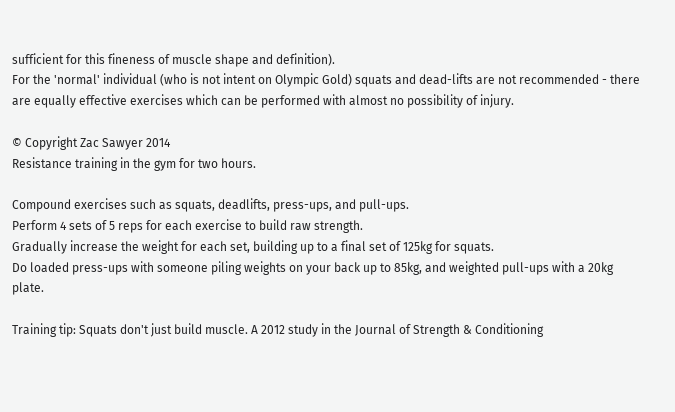sufficient for this fineness of muscle shape and definition).
For the 'normal' individual (who is not intent on Olympic Gold) squats and dead-lifts are not recommended - there are equally effective exercises which can be performed with almost no possibility of injury.

© Copyright Zac Sawyer 2014
Resistance training in the gym for two hours.

Compound exercises such as squats, deadlifts, press-ups, and pull-ups.
Perform 4 sets of 5 reps for each exercise to build raw strength.
Gradually increase the weight for each set, building up to a final set of 125kg for squats.
Do loaded press-ups with someone piling weights on your back up to 85kg, and weighted pull-ups with a 20kg plate.

Training tip: Squats don't just build muscle. A 2012 study in the Journal of Strength & Conditioning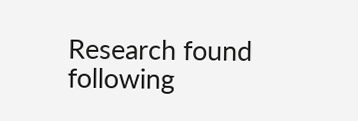Research found following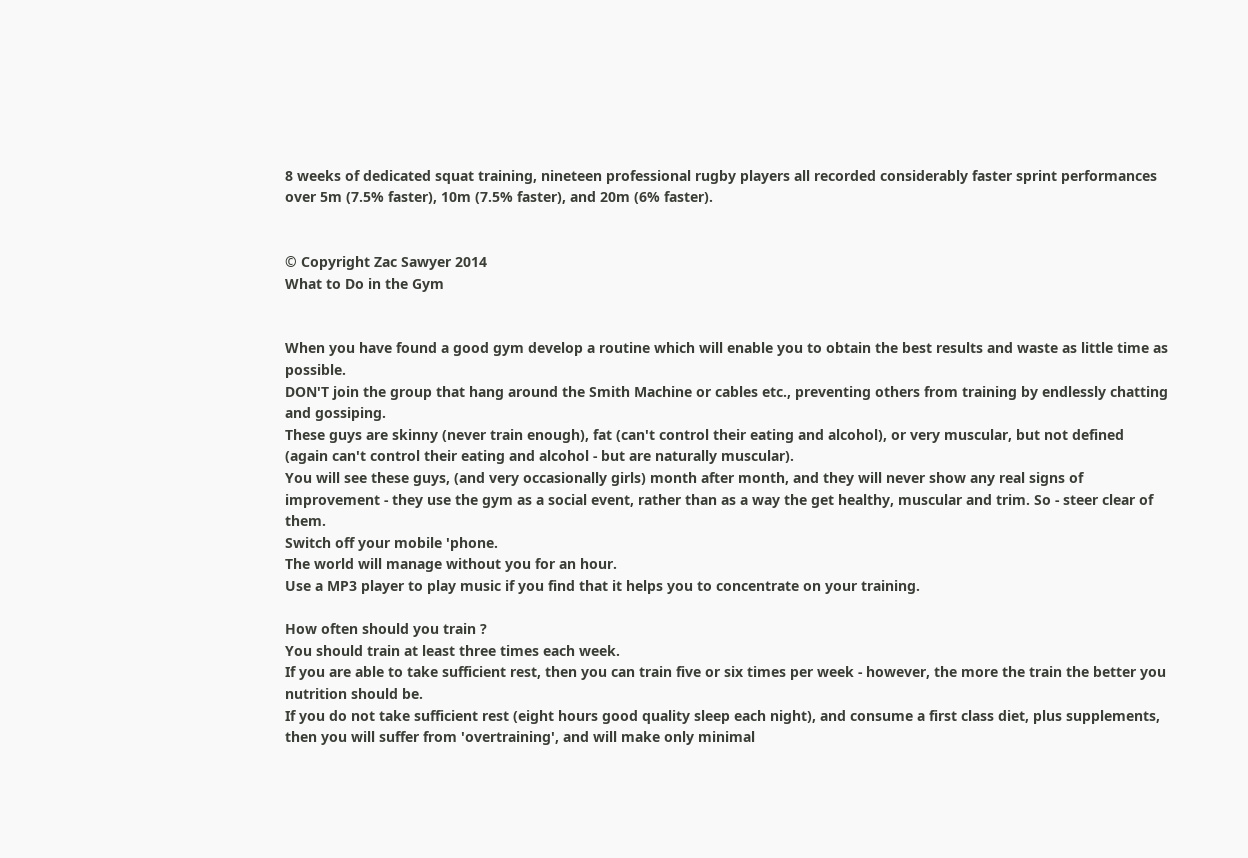8 weeks of dedicated squat training, nineteen professional rugby players all recorded considerably faster sprint performances over 5m (7.5% faster), 10m (7.5% faster), and 20m (6% faster).


© Copyright Zac Sawyer 2014
What to Do in the Gym


When you have found a good gym develop a routine which will enable you to obtain the best results and waste as little time as possible.
DON'T join the group that hang around the Smith Machine or cables etc., preventing others from training by endlessly chatting and gossiping.
These guys are skinny (never train enough), fat (can't control their eating and alcohol), or very muscular, but not defined (again can't control their eating and alcohol - but are naturally muscular).
You will see these guys, (and very occasionally girls) month after month, and they will never show any real signs of improvement - they use the gym as a social event, rather than as a way the get healthy, muscular and trim. So - steer clear of them.
Switch off your mobile 'phone.
The world will manage without you for an hour.
Use a MP3 player to play music if you find that it helps you to concentrate on your training.

How often should you train ?
You should train at least three times each week.
If you are able to take sufficient rest, then you can train five or six times per week - however, the more the train the better you nutrition should be.
If you do not take sufficient rest (eight hours good quality sleep each night), and consume a first class diet, plus supplements, then you will suffer from 'overtraining', and will make only minimal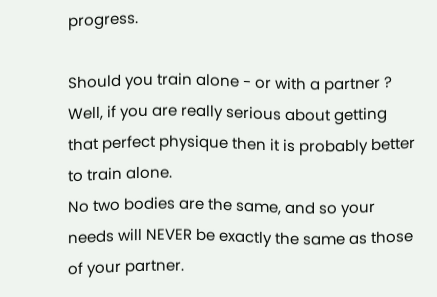progress.

Should you train alone - or with a partner ?
Well, if you are really serious about getting that perfect physique then it is probably better to train alone.
No two bodies are the same, and so your needs will NEVER be exactly the same as those of your partner.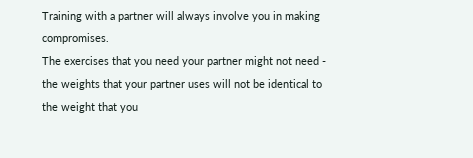Training with a partner will always involve you in making compromises.
The exercises that you need your partner might not need - the weights that your partner uses will not be identical to the weight that you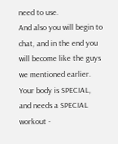need to use.
And also you will begin to chat, and in the end you will become like the guys we mentioned earlier.
Your body is SPECIAL, and needs a SPECIAL workout -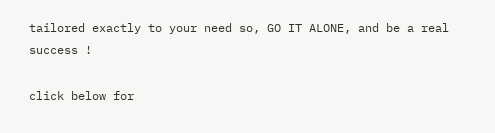tailored exactly to your need so, GO IT ALONE, and be a real success !

click below for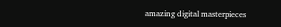amazing digital masterpieces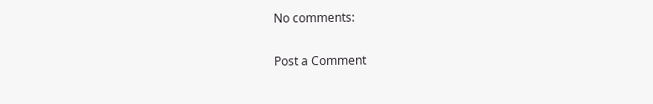No comments:

Post a Comment